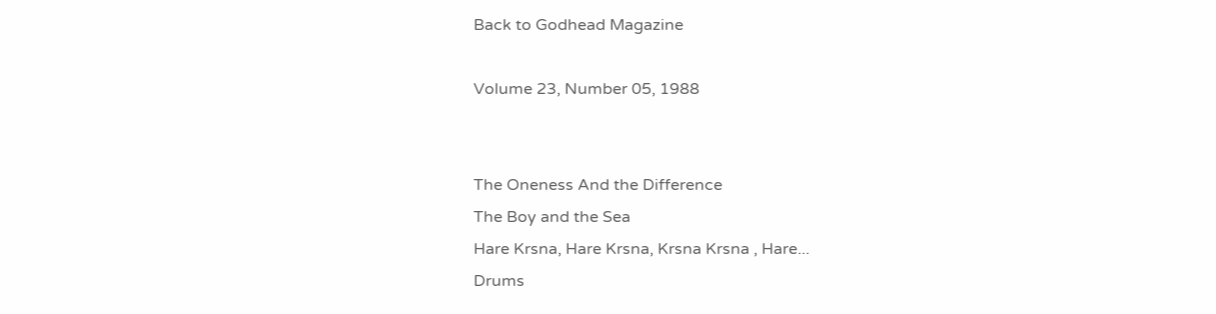Back to Godhead Magazine

Volume 23, Number 05, 1988


The Oneness And the Difference
The Boy and the Sea
Hare Krsna, Hare Krsna, Krsna Krsna , Hare...
Drums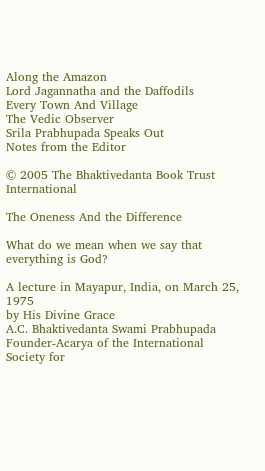Along the Amazon
Lord Jagannatha and the Daffodils
Every Town And Village
The Vedic Observer
Srila Prabhupada Speaks Out
Notes from the Editor

© 2005 The Bhaktivedanta Book Trust International

The Oneness And the Difference

What do we mean when we say that everything is God?

A lecture in Mayapur, India, on March 25, 1975
by His Divine Grace
A.C. Bhaktivedanta Swami Prabhupada
Founder-Acarya of the International Society for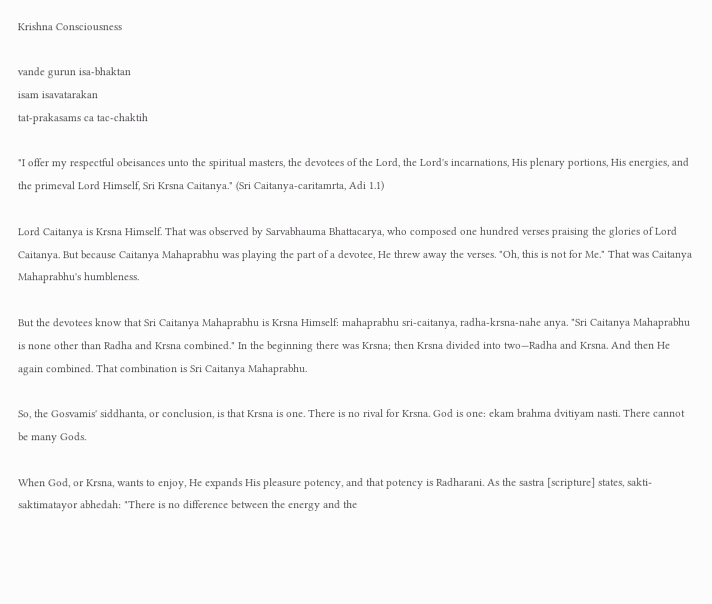Krishna Consciousness

vande gurun isa-bhaktan
isam isavatarakan
tat-prakasams ca tac-chaktih

"I offer my respectful obeisances unto the spiritual masters, the devotees of the Lord, the Lord's incarnations, His plenary portions, His energies, and the primeval Lord Himself, Sri Krsna Caitanya." (Sri Caitanya-caritamrta, Adi 1.1)

Lord Caitanya is Krsna Himself. That was observed by Sarvabhauma Bhattacarya, who composed one hundred verses praising the glories of Lord Caitanya. But because Caitanya Mahaprabhu was playing the part of a devotee, He threw away the verses. "Oh, this is not for Me." That was Caitanya Mahaprabhu's humbleness.

But the devotees know that Sri Caitanya Mahaprabhu is Krsna Himself: mahaprabhu sri-caitanya, radha-krsna-nahe anya. "Sri Caitanya Mahaprabhu is none other than Radha and Krsna combined." In the beginning there was Krsna; then Krsna divided into two—Radha and Krsna. And then He again combined. That combination is Sri Caitanya Mahaprabhu.

So, the Gosvamis' siddhanta, or conclusion, is that Krsna is one. There is no rival for Krsna. God is one: ekam brahma dvitiyam nasti. There cannot be many Gods.

When God, or Krsna, wants to enjoy, He expands His pleasure potency, and that potency is Radharani. As the sastra [scripture] states, sakti-saktimatayor abhedah: "There is no difference between the energy and the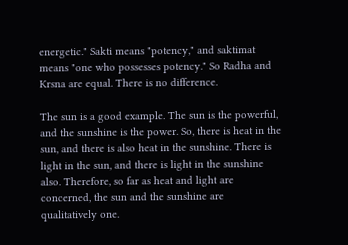energetic." Sakti means "potency," and saktimat means "one who possesses potency." So Radha and Krsna are equal. There is no difference.

The sun is a good example. The sun is the powerful, and the sunshine is the power. So, there is heat in the sun, and there is also heat in the sunshine. There is light in the sun, and there is light in the sunshine also. Therefore, so far as heat and light are concerned, the sun and the sunshine are qualitatively one.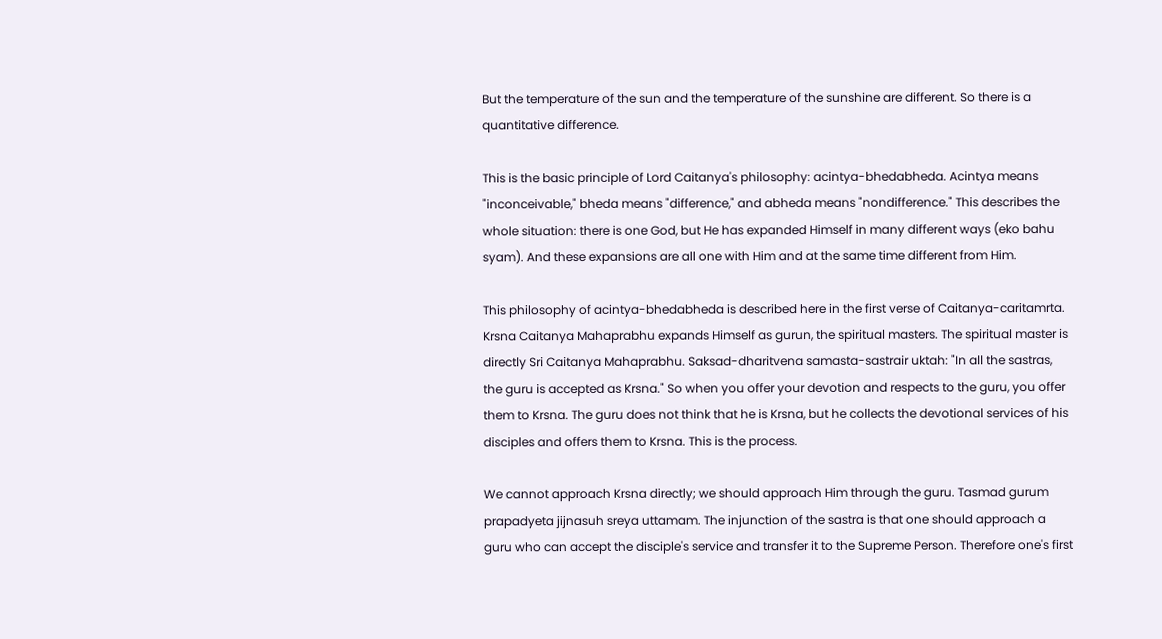But the temperature of the sun and the temperature of the sunshine are different. So there is a quantitative difference.

This is the basic principle of Lord Caitanya's philosophy: acintya-bhedabheda. Acintya means "inconceivable," bheda means "difference," and abheda means "nondifference." This describes the whole situation: there is one God, but He has expanded Himself in many different ways (eko bahu syam). And these expansions are all one with Him and at the same time different from Him.

This philosophy of acintya-bhedabheda is described here in the first verse of Caitanya-caritamrta. Krsna Caitanya Mahaprabhu expands Himself as gurun, the spiritual masters. The spiritual master is directly Sri Caitanya Mahaprabhu. Saksad-dharitvena samasta-sastrair uktah: "In all the sastras, the guru is accepted as Krsna." So when you offer your devotion and respects to the guru, you offer them to Krsna. The guru does not think that he is Krsna, but he collects the devotional services of his disciples and offers them to Krsna. This is the process.

We cannot approach Krsna directly; we should approach Him through the guru. Tasmad gurum prapadyeta jijnasuh sreya uttamam. The injunction of the sastra is that one should approach a guru who can accept the disciple's service and transfer it to the Supreme Person. Therefore one's first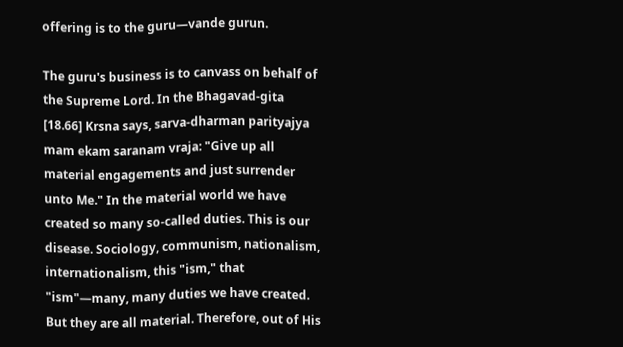offering is to the guru—vande gurun.

The guru's business is to canvass on behalf of the Supreme Lord. In the Bhagavad-gita [18.66] Krsna says, sarva-dharman parityajya mam ekam saranam vraja: "Give up all material engagements and just surrender unto Me." In the material world we have created so many so-called duties. This is our disease. Sociology, communism, nationalism, internationalism, this "ism," that "ism"—many, many duties we have created. But they are all material. Therefore, out of His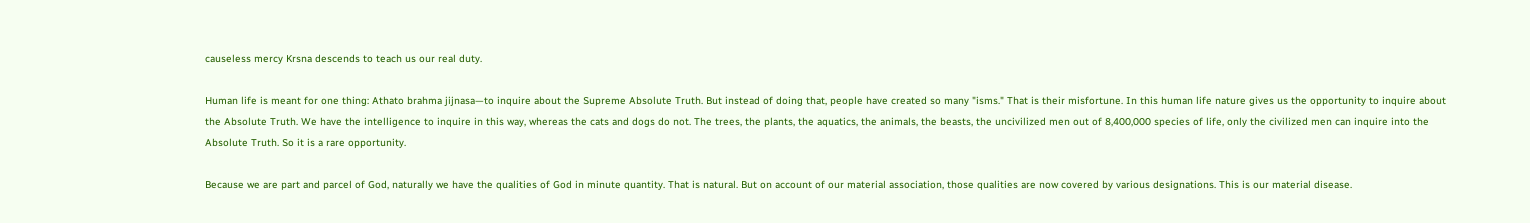causeless mercy Krsna descends to teach us our real duty.

Human life is meant for one thing: Athato brahma jijnasa—to inquire about the Supreme Absolute Truth. But instead of doing that, people have created so many "isms." That is their misfortune. In this human life nature gives us the opportunity to inquire about the Absolute Truth. We have the intelligence to inquire in this way, whereas the cats and dogs do not. The trees, the plants, the aquatics, the animals, the beasts, the uncivilized men out of 8,400,000 species of life, only the civilized men can inquire into the Absolute Truth. So it is a rare opportunity.

Because we are part and parcel of God, naturally we have the qualities of God in minute quantity. That is natural. But on account of our material association, those qualities are now covered by various designations. This is our material disease.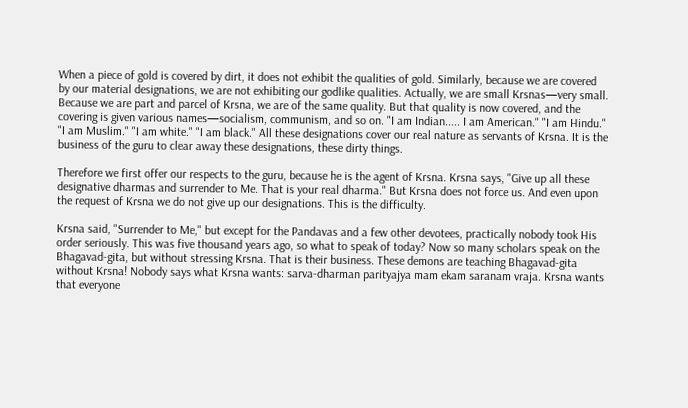When a piece of gold is covered by dirt, it does not exhibit the qualities of gold. Similarly, because we are covered by our material designations, we are not exhibiting our godlike qualities. Actually, we are small Krsnas—very small. Because we are part and parcel of Krsna, we are of the same quality. But that quality is now covered, and the covering is given various names—socialism, communism, and so on. "I am Indian..... I am American." "I am Hindu." "I am Muslim." "I am white." "I am black." All these designations cover our real nature as servants of Krsna. It is the business of the guru to clear away these designations, these dirty things.

Therefore we first offer our respects to the guru, because he is the agent of Krsna. Krsna says, "Give up all these designative dharmas and surrender to Me. That is your real dharma." But Krsna does not force us. And even upon the request of Krsna we do not give up our designations. This is the difficulty.

Krsna said, "Surrender to Me," but except for the Pandavas and a few other devotees, practically nobody took His order seriously. This was five thousand years ago, so what to speak of today? Now so many scholars speak on the Bhagavad-gita, but without stressing Krsna. That is their business. These demons are teaching Bhagavad-gita without Krsna! Nobody says what Krsna wants: sarva-dharman parityajya mam ekam saranam vraja. Krsna wants that everyone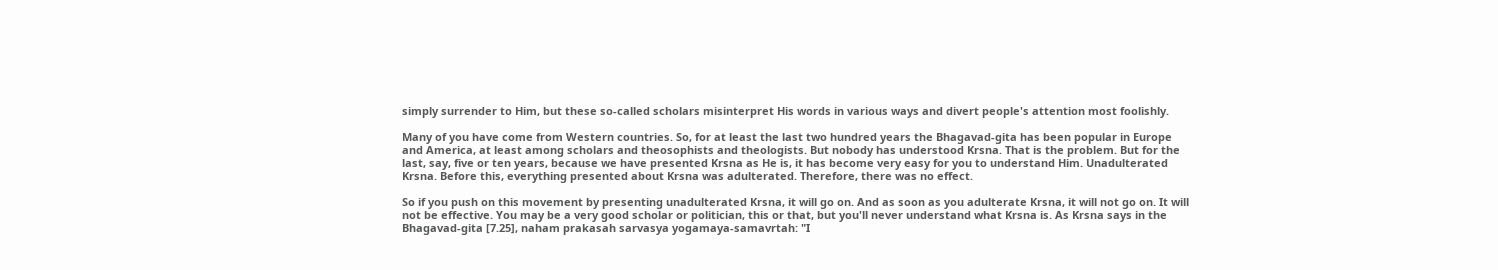simply surrender to Him, but these so-called scholars misinterpret His words in various ways and divert people's attention most foolishly.

Many of you have come from Western countries. So, for at least the last two hundred years the Bhagavad-gita has been popular in Europe and America, at least among scholars and theosophists and theologists. But nobody has understood Krsna. That is the problem. But for the last, say, five or ten years, because we have presented Krsna as He is, it has become very easy for you to understand Him. Unadulterated Krsna. Before this, everything presented about Krsna was adulterated. Therefore, there was no effect.

So if you push on this movement by presenting unadulterated Krsna, it will go on. And as soon as you adulterate Krsna, it will not go on. It will not be effective. You may be a very good scholar or politician, this or that, but you'll never understand what Krsna is. As Krsna says in the Bhagavad-gita [7.25], naham prakasah sarvasya yogamaya-samavrtah: "I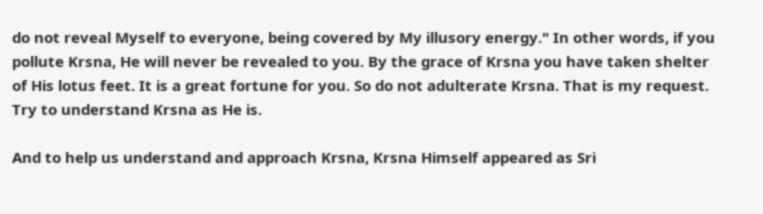do not reveal Myself to everyone, being covered by My illusory energy." In other words, if you pollute Krsna, He will never be revealed to you. By the grace of Krsna you have taken shelter of His lotus feet. It is a great fortune for you. So do not adulterate Krsna. That is my request. Try to understand Krsna as He is.

And to help us understand and approach Krsna, Krsna Himself appeared as Sri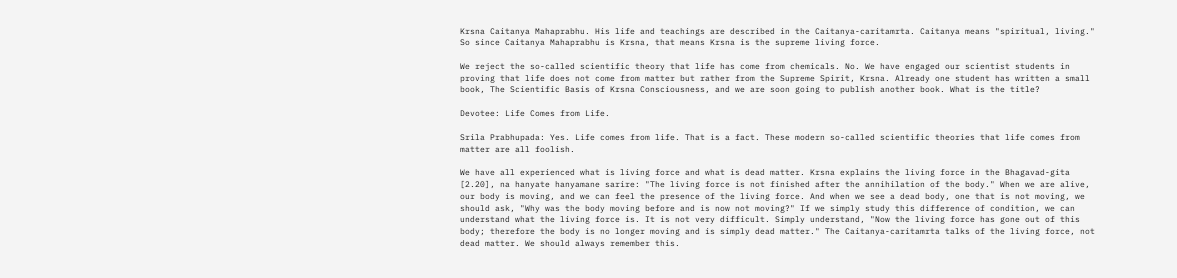Krsna Caitanya Mahaprabhu. His life and teachings are described in the Caitanya-caritamrta. Caitanya means "spiritual, living." So since Caitanya Mahaprabhu is Krsna, that means Krsna is the supreme living force.

We reject the so-called scientific theory that life has come from chemicals. No. We have engaged our scientist students in proving that life does not come from matter but rather from the Supreme Spirit, Krsna. Already one student has written a small book, The Scientific Basis of Krsna Consciousness, and we are soon going to publish another book. What is the title?

Devotee: Life Comes from Life.

Srila Prabhupada: Yes. Life comes from life. That is a fact. These modern so-called scientific theories that life comes from matter are all foolish.

We have all experienced what is living force and what is dead matter. Krsna explains the living force in the Bhagavad-gita [2.20], na hanyate hanyamane sarire: "The living force is not finished after the annihilation of the body." When we are alive, our body is moving, and we can feel the presence of the living force. And when we see a dead body, one that is not moving, we should ask, "Why was the body moving before and is now not moving?" If we simply study this difference of condition, we can understand what the living force is. It is not very difficult. Simply understand, "Now the living force has gone out of this body; therefore the body is no longer moving and is simply dead matter." The Caitanya-caritamrta talks of the living force, not dead matter. We should always remember this.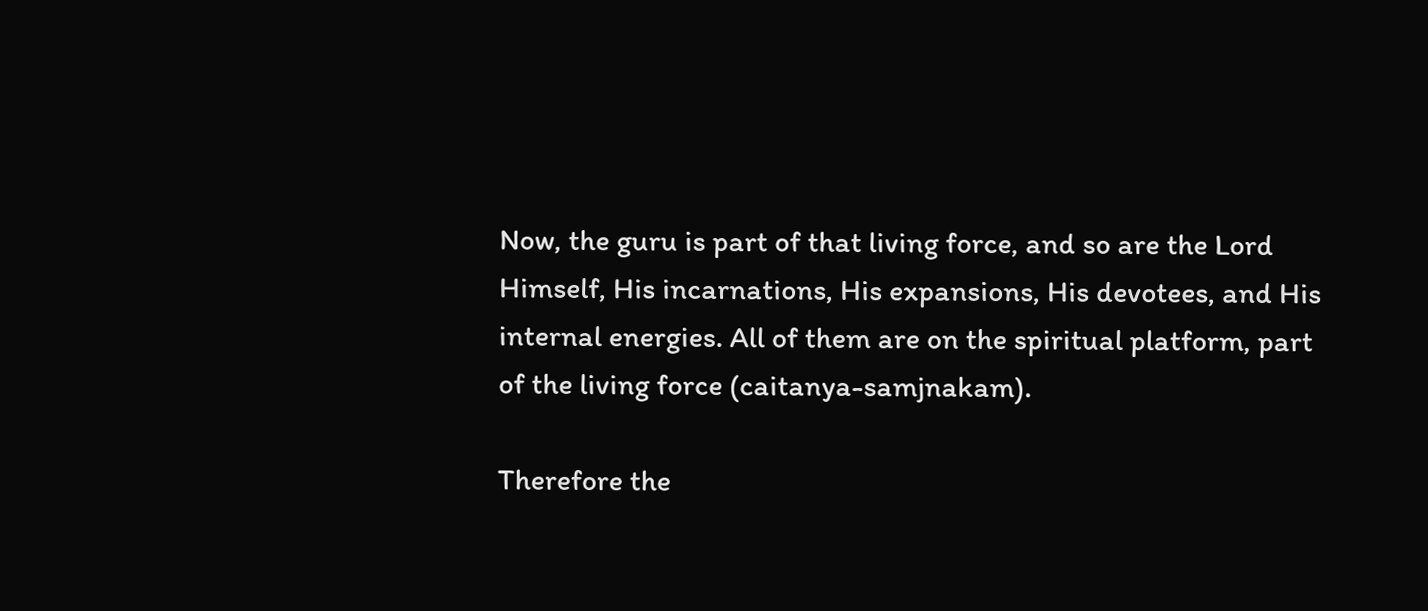Now, the guru is part of that living force, and so are the Lord Himself, His incarnations, His expansions, His devotees, and His internal energies. All of them are on the spiritual platform, part of the living force (caitanya-samjnakam).

Therefore the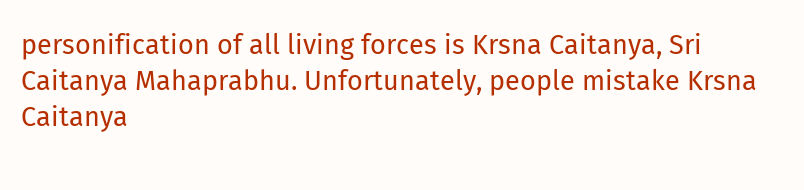personification of all living forces is Krsna Caitanya, Sri Caitanya Mahaprabhu. Unfortunately, people mistake Krsna Caitanya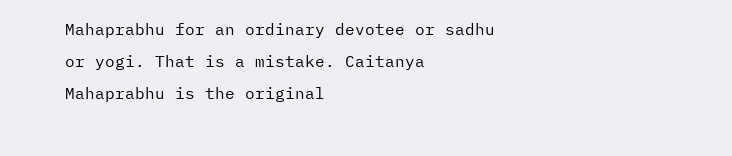Mahaprabhu for an ordinary devotee or sadhu or yogi. That is a mistake. Caitanya Mahaprabhu is the original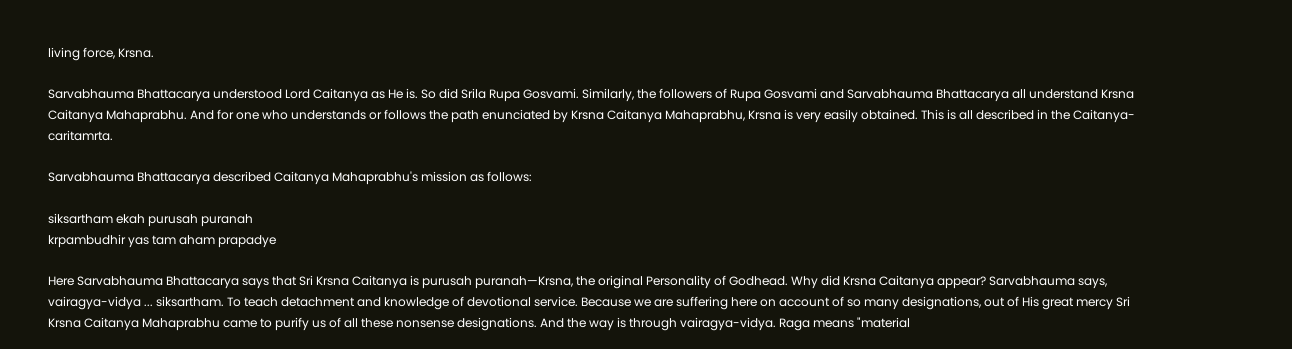living force, Krsna.

Sarvabhauma Bhattacarya understood Lord Caitanya as He is. So did Srila Rupa Gosvami. Similarly, the followers of Rupa Gosvami and Sarvabhauma Bhattacarya all understand Krsna Caitanya Mahaprabhu. And for one who understands or follows the path enunciated by Krsna Caitanya Mahaprabhu, Krsna is very easily obtained. This is all described in the Caitanya-caritamrta.

Sarvabhauma Bhattacarya described Caitanya Mahaprabhu's mission as follows:

siksartham ekah purusah puranah
krpambudhir yas tam aham prapadye

Here Sarvabhauma Bhattacarya says that Sri Krsna Caitanya is purusah puranah—Krsna, the original Personality of Godhead. Why did Krsna Caitanya appear? Sarvabhauma says, vairagya-vidya ... siksartham. To teach detachment and knowledge of devotional service. Because we are suffering here on account of so many designations, out of His great mercy Sri Krsna Caitanya Mahaprabhu came to purify us of all these nonsense designations. And the way is through vairagya-vidya. Raga means "material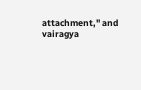attachment," and vairagya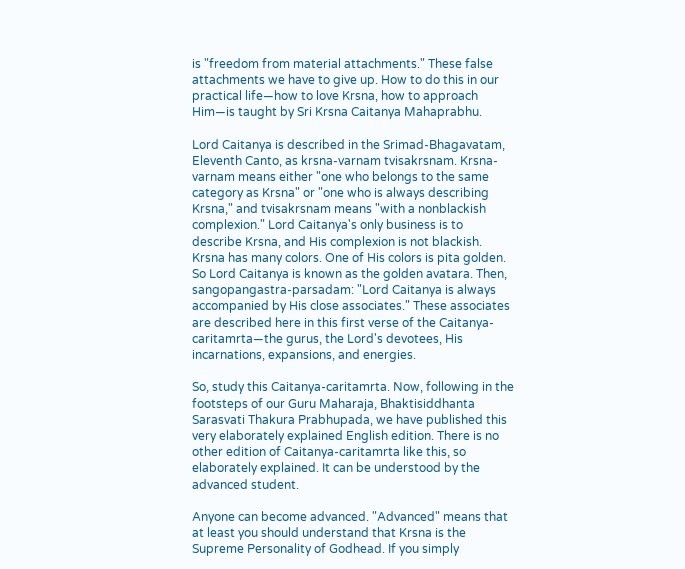is "freedom from material attachments." These false attachments we have to give up. How to do this in our practical life—how to love Krsna, how to approach Him—is taught by Sri Krsna Caitanya Mahaprabhu.

Lord Caitanya is described in the Srimad-Bhagavatam, Eleventh Canto, as krsna-varnam tvisakrsnam. Krsna-varnam means either "one who belongs to the same category as Krsna" or "one who is always describing Krsna," and tvisakrsnam means "with a nonblackish complexion." Lord Caitanya's only business is to describe Krsna, and His complexion is not blackish. Krsna has many colors. One of His colors is pita golden. So Lord Caitanya is known as the golden avatara. Then, sangopangastra-parsadam: "Lord Caitanya is always accompanied by His close associates." These associates are described here in this first verse of the Caitanya-caritamrta—the gurus, the Lord's devotees, His incarnations, expansions, and energies.

So, study this Caitanya-caritamrta. Now, following in the footsteps of our Guru Maharaja, Bhaktisiddhanta Sarasvati Thakura Prabhupada, we have published this very elaborately explained English edition. There is no other edition of Caitanya-caritamrta like this, so elaborately explained. It can be understood by the advanced student.

Anyone can become advanced. "Advanced" means that at least you should understand that Krsna is the Supreme Personality of Godhead. If you simply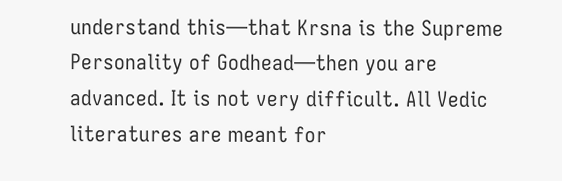understand this—that Krsna is the Supreme Personality of Godhead—then you are advanced. It is not very difficult. All Vedic literatures are meant for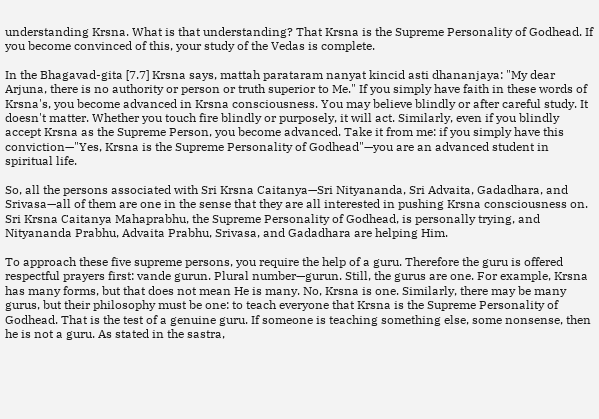understanding Krsna. What is that understanding? That Krsna is the Supreme Personality of Godhead. If you become convinced of this, your study of the Vedas is complete.

In the Bhagavad-gita [7.7] Krsna says, mattah parataram nanyat kincid asti dhananjaya: "My dear Arjuna, there is no authority or person or truth superior to Me." If you simply have faith in these words of Krsna's, you become advanced in Krsna consciousness. You may believe blindly or after careful study. It doesn't matter. Whether you touch fire blindly or purposely, it will act. Similarly, even if you blindly accept Krsna as the Supreme Person, you become advanced. Take it from me: if you simply have this conviction—"Yes, Krsna is the Supreme Personality of Godhead"—you are an advanced student in spiritual life.

So, all the persons associated with Sri Krsna Caitanya—Sri Nityananda, Sri Advaita, Gadadhara, and Srivasa—all of them are one in the sense that they are all interested in pushing Krsna consciousness on. Sri Krsna Caitanya Mahaprabhu, the Supreme Personality of Godhead, is personally trying, and Nityananda Prabhu, Advaita Prabhu, Srivasa, and Gadadhara are helping Him.

To approach these five supreme persons, you require the help of a guru. Therefore the guru is offered respectful prayers first: vande gurun. Plural number—gurun. Still, the gurus are one. For example, Krsna has many forms, but that does not mean He is many. No, Krsna is one. Similarly, there may be many gurus, but their philosophy must be one: to teach everyone that Krsna is the Supreme Personality of Godhead. That is the test of a genuine guru. If someone is teaching something else, some nonsense, then he is not a guru. As stated in the sastra,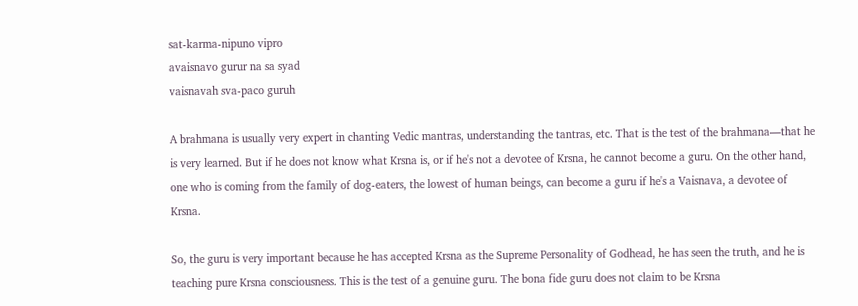sat-karma-nipuno vipro
avaisnavo gurur na sa syad
vaisnavah sva-paco guruh

A brahmana is usually very expert in chanting Vedic mantras, understanding the tantras, etc. That is the test of the brahmana—that he is very learned. But if he does not know what Krsna is, or if he's not a devotee of Krsna, he cannot become a guru. On the other hand, one who is coming from the family of dog-eaters, the lowest of human beings, can become a guru if he's a Vaisnava, a devotee of Krsna.

So, the guru is very important because he has accepted Krsna as the Supreme Personality of Godhead, he has seen the truth, and he is teaching pure Krsna consciousness. This is the test of a genuine guru. The bona fide guru does not claim to be Krsna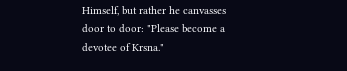Himself, but rather he canvasses door to door: "Please become a devotee of Krsna."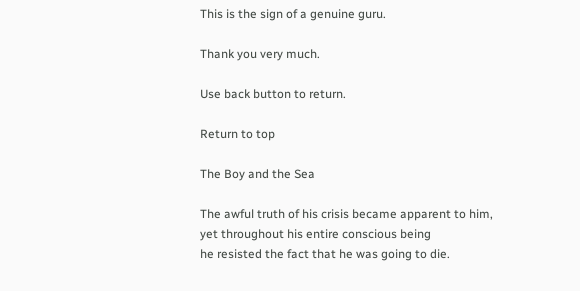This is the sign of a genuine guru.

Thank you very much.

Use back button to return.

Return to top

The Boy and the Sea

The awful truth of his crisis became apparent to him,
yet throughout his entire conscious being
he resisted the fact that he was going to die.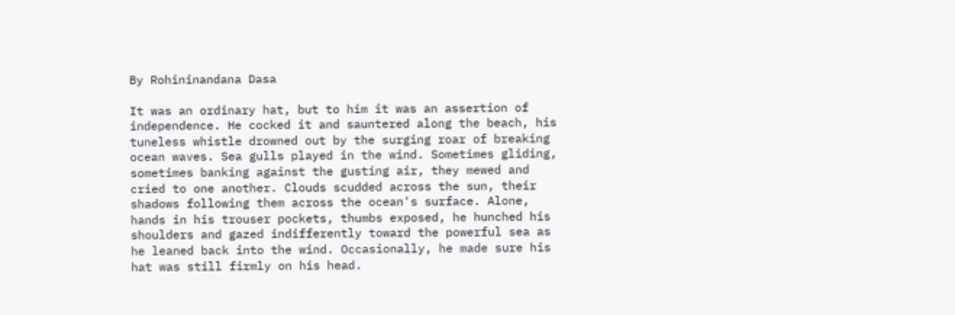By Rohininandana Dasa

It was an ordinary hat, but to him it was an assertion of independence. He cocked it and sauntered along the beach, his tuneless whistle drowned out by the surging roar of breaking ocean waves. Sea gulls played in the wind. Sometimes gliding, sometimes banking against the gusting air, they mewed and cried to one another. Clouds scudded across the sun, their shadows following them across the ocean's surface. Alone, hands in his trouser pockets, thumbs exposed, he hunched his shoulders and gazed indifferently toward the powerful sea as he leaned back into the wind. Occasionally, he made sure his hat was still firmly on his head.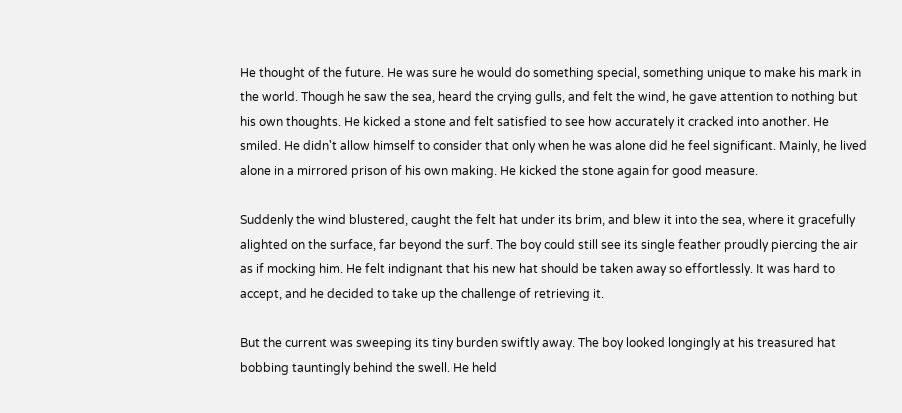He thought of the future. He was sure he would do something special, something unique to make his mark in the world. Though he saw the sea, heard the crying gulls, and felt the wind, he gave attention to nothing but his own thoughts. He kicked a stone and felt satisfied to see how accurately it cracked into another. He smiled. He didn't allow himself to consider that only when he was alone did he feel significant. Mainly, he lived alone in a mirrored prison of his own making. He kicked the stone again for good measure.

Suddenly the wind blustered, caught the felt hat under its brim, and blew it into the sea, where it gracefully alighted on the surface, far beyond the surf. The boy could still see its single feather proudly piercing the air as if mocking him. He felt indignant that his new hat should be taken away so effortlessly. It was hard to accept, and he decided to take up the challenge of retrieving it.

But the current was sweeping its tiny burden swiftly away. The boy looked longingly at his treasured hat bobbing tauntingly behind the swell. He held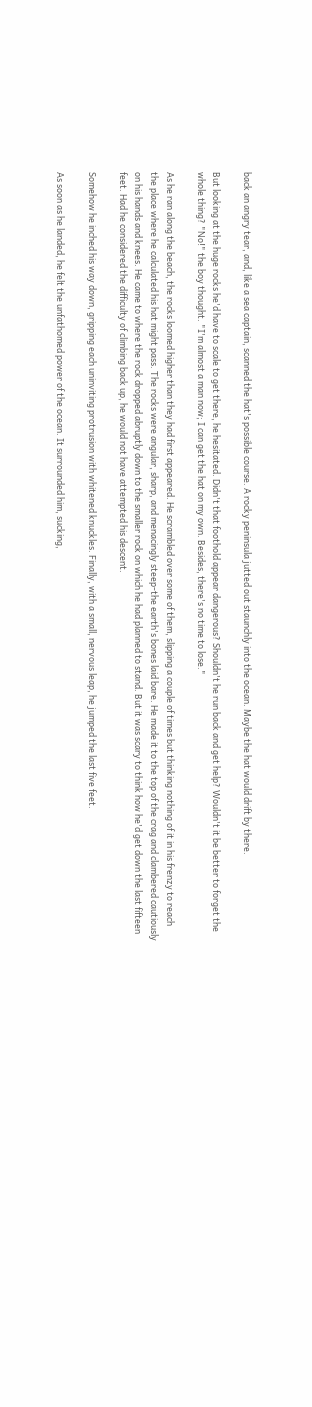back an angry tear, and, like a sea captain, scanned the hat's possible course. A rocky peninsula jutted out staunchly into the ocean. Maybe the hat would drift by there.

But looking at the huge rocks he'd have to scale to get there, he hesitated. Didn't that foothold appear dangerous? Shouldn't he run back and get help? Wouldn't it be better to forget the whole thing? "No!" the boy thought. "I'm almost a man now; I can get the hat on my own. Besides, there's no time to lose."

As he ran along the beach, the rocks loomed higher than they had first appeared. He scrambled over some of them, slipping a couple of times but thinking nothing of it in his frenzy to reach the place where he calculated his hat might pass. The rocks were angular, sharp, and menacingly steep-the earth's bones laid bare. He made it to the top of the crag and clambered cautiously on his hands and knees. He came to where the rock dropped abruptly down to the smaller rock on which he had planned to stand. But it was scary to think how he'd get down the last fifteen feet. Had he considered the difficulty of climbing back up, he would not have attempted his descent.

Somehow he inched his way down, gripping each uninviting protrusion with whitened knuckles. Finally, with a small, nervous leap, he jumped the last five feet.

As soon as he landed, he felt the unfathomed power of the ocean. It surrounded him, sucking,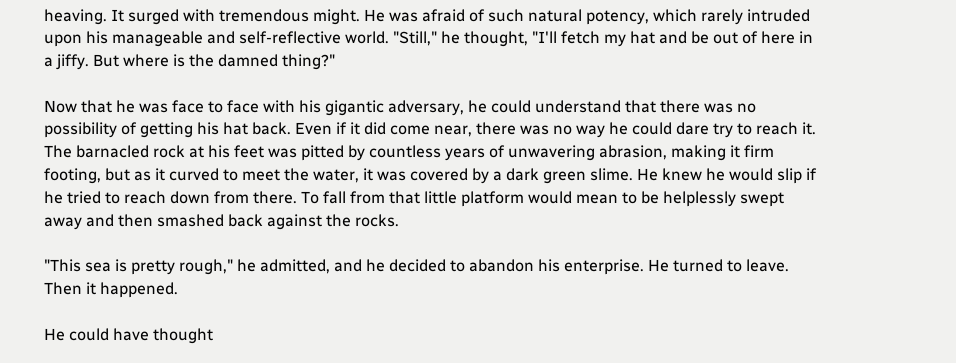heaving. It surged with tremendous might. He was afraid of such natural potency, which rarely intruded upon his manageable and self-reflective world. "Still," he thought, "I'll fetch my hat and be out of here in a jiffy. But where is the damned thing?"

Now that he was face to face with his gigantic adversary, he could understand that there was no possibility of getting his hat back. Even if it did come near, there was no way he could dare try to reach it. The barnacled rock at his feet was pitted by countless years of unwavering abrasion, making it firm footing, but as it curved to meet the water, it was covered by a dark green slime. He knew he would slip if he tried to reach down from there. To fall from that little platform would mean to be helplessly swept away and then smashed back against the rocks.

"This sea is pretty rough," he admitted, and he decided to abandon his enterprise. He turned to leave. Then it happened.

He could have thought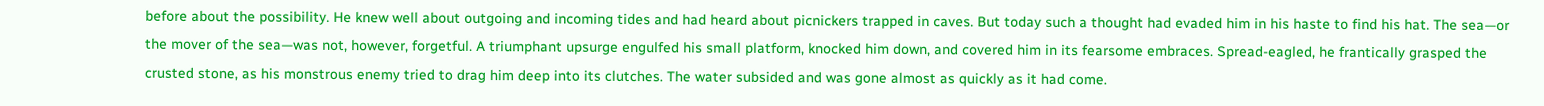before about the possibility. He knew well about outgoing and incoming tides and had heard about picnickers trapped in caves. But today such a thought had evaded him in his haste to find his hat. The sea—or the mover of the sea—was not, however, forgetful. A triumphant upsurge engulfed his small platform, knocked him down, and covered him in its fearsome embraces. Spread-eagled, he frantically grasped the crusted stone, as his monstrous enemy tried to drag him deep into its clutches. The water subsided and was gone almost as quickly as it had come.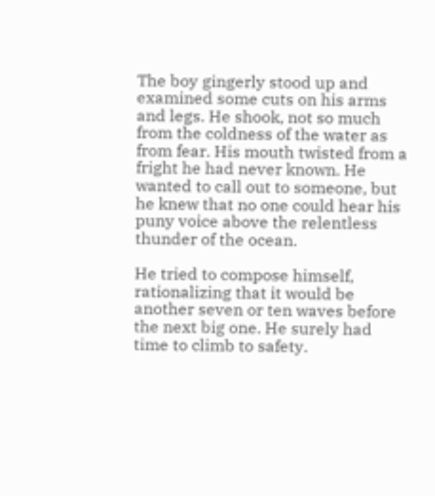The boy gingerly stood up and examined some cuts on his arms and legs. He shook, not so much from the coldness of the water as from fear. His mouth twisted from a fright he had never known. He wanted to call out to someone, but he knew that no one could hear his puny voice above the relentless thunder of the ocean.

He tried to compose himself, rationalizing that it would be another seven or ten waves before the next big one. He surely had time to climb to safety.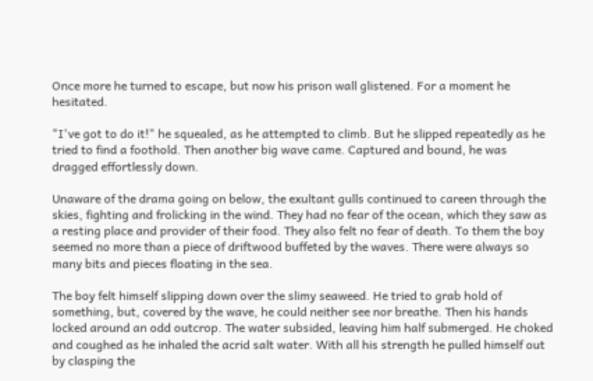Once more he turned to escape, but now his prison wall glistened. For a moment he hesitated.

"I've got to do it!" he squealed, as he attempted to climb. But he slipped repeatedly as he tried to find a foothold. Then another big wave came. Captured and bound, he was dragged effortlessly down.

Unaware of the drama going on below, the exultant gulls continued to careen through the skies, fighting and frolicking in the wind. They had no fear of the ocean, which they saw as a resting place and provider of their food. They also felt no fear of death. To them the boy seemed no more than a piece of driftwood buffeted by the waves. There were always so many bits and pieces floating in the sea.

The boy felt himself slipping down over the slimy seaweed. He tried to grab hold of something, but, covered by the wave, he could neither see nor breathe. Then his hands locked around an odd outcrop. The water subsided, leaving him half submerged. He choked and coughed as he inhaled the acrid salt water. With all his strength he pulled himself out by clasping the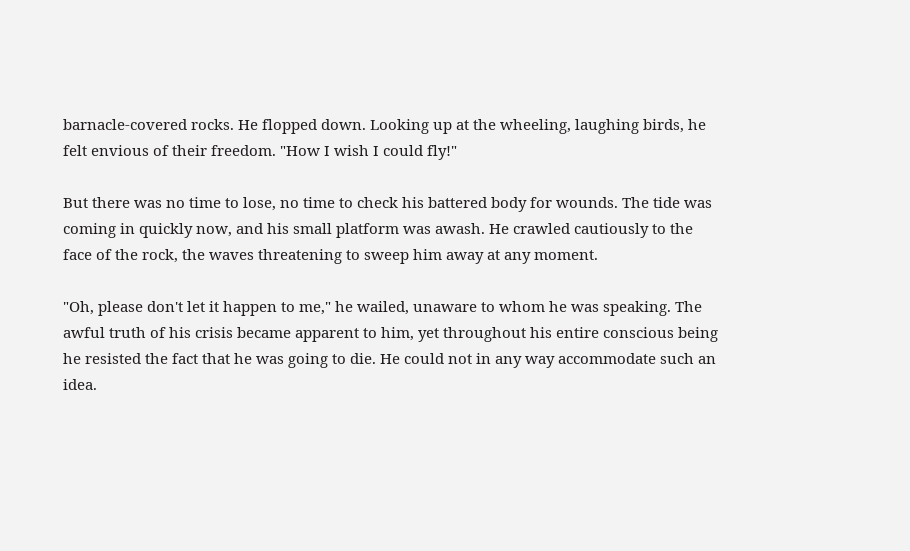barnacle-covered rocks. He flopped down. Looking up at the wheeling, laughing birds, he felt envious of their freedom. "How I wish I could fly!"

But there was no time to lose, no time to check his battered body for wounds. The tide was coming in quickly now, and his small platform was awash. He crawled cautiously to the face of the rock, the waves threatening to sweep him away at any moment.

"Oh, please don't let it happen to me," he wailed, unaware to whom he was speaking. The awful truth of his crisis became apparent to him, yet throughout his entire conscious being he resisted the fact that he was going to die. He could not in any way accommodate such an idea.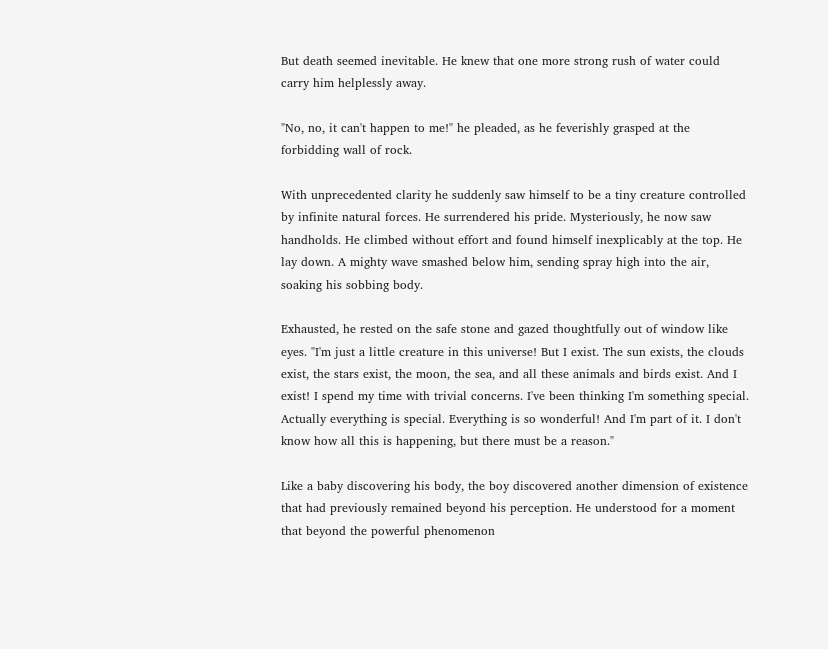But death seemed inevitable. He knew that one more strong rush of water could carry him helplessly away.

"No, no, it can't happen to me!" he pleaded, as he feverishly grasped at the forbidding wall of rock.

With unprecedented clarity he suddenly saw himself to be a tiny creature controlled by infinite natural forces. He surrendered his pride. Mysteriously, he now saw handholds. He climbed without effort and found himself inexplicably at the top. He lay down. A mighty wave smashed below him, sending spray high into the air, soaking his sobbing body.

Exhausted, he rested on the safe stone and gazed thoughtfully out of window like eyes. "I'm just a little creature in this universe! But I exist. The sun exists, the clouds exist, the stars exist, the moon, the sea, and all these animals and birds exist. And I exist! I spend my time with trivial concerns. I've been thinking I'm something special. Actually everything is special. Everything is so wonderful! And I'm part of it. I don't know how all this is happening, but there must be a reason."

Like a baby discovering his body, the boy discovered another dimension of existence that had previously remained beyond his perception. He understood for a moment that beyond the powerful phenomenon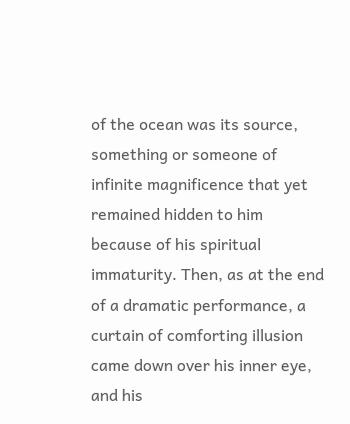of the ocean was its source, something or someone of infinite magnificence that yet remained hidden to him because of his spiritual immaturity. Then, as at the end of a dramatic performance, a curtain of comforting illusion came down over his inner eye, and his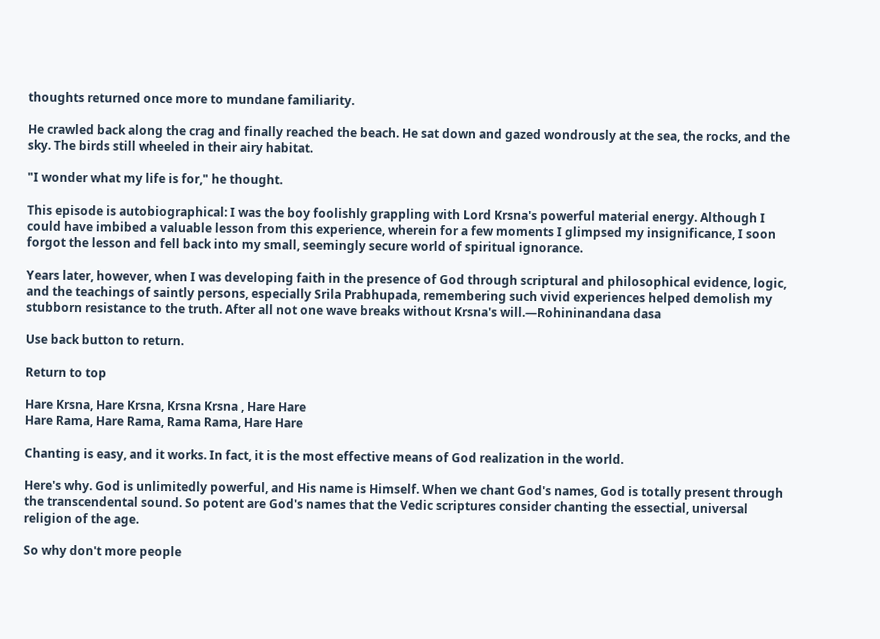thoughts returned once more to mundane familiarity.

He crawled back along the crag and finally reached the beach. He sat down and gazed wondrously at the sea, the rocks, and the sky. The birds still wheeled in their airy habitat.

"I wonder what my life is for," he thought.

This episode is autobiographical: I was the boy foolishly grappling with Lord Krsna's powerful material energy. Although I could have imbibed a valuable lesson from this experience, wherein for a few moments I glimpsed my insignificance, I soon forgot the lesson and fell back into my small, seemingly secure world of spiritual ignorance.

Years later, however, when I was developing faith in the presence of God through scriptural and philosophical evidence, logic, and the teachings of saintly persons, especially Srila Prabhupada, remembering such vivid experiences helped demolish my stubborn resistance to the truth. After all not one wave breaks without Krsna's will.—Rohininandana dasa

Use back button to return.

Return to top

Hare Krsna, Hare Krsna, Krsna Krsna , Hare Hare
Hare Rama, Hare Rama, Rama Rama, Hare Hare

Chanting is easy, and it works. In fact, it is the most effective means of God realization in the world.

Here's why. God is unlimitedly powerful, and His name is Himself. When we chant God's names, God is totally present through the transcendental sound. So potent are God's names that the Vedic scriptures consider chanting the essectial, universal religion of the age.

So why don't more people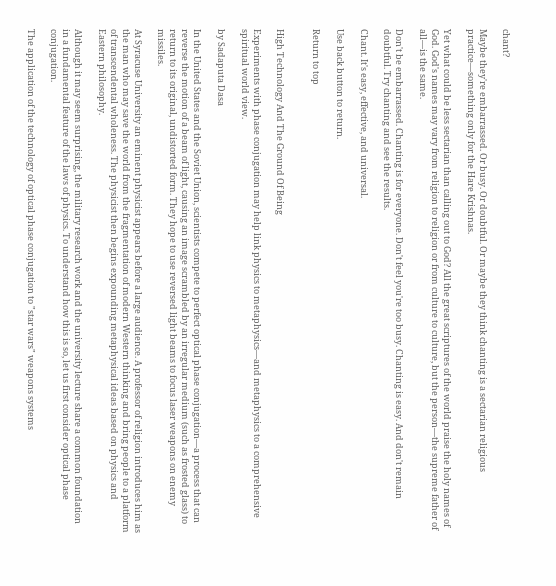chant?

Maybe they're embarrassed. Or busy. Or doubtful. Or maybe they think chanting is a sectarian religious practice—something only for the Hare Krishnas.

Yet what could be less sectarian than calling out to God? All the great scriptures of the world praise the holy names of God. God's names may vary from religion to religion or from culture to culture, but the person—the supreme father of all—is the same.

Don't be embarrassed. Chanting is for everyone. Don't feel you're too busy. Chanting is easy. And don't remain doubtful. Try chanting and see the results.

Chant. It's easy, effective, and universal.

Use back button to return.

Return to top


High Technology And The Ground Of Being

Experiments with phase conjugation may help link physics to metaphysics—and metaphysics to a comprehensive spiritual world view.

by Sadaputa Dasa

In the United States and the Soviet Union, scientists compete to perfect optical phase conjugation—a process that can reverse the motion of a beam of light, causing an image scrambled by an irregular medium (such as frosted glass) to return to its original, undistorted form. They hope to use reversed light beams to focus laser weapons on enemy missiles.

At Syracuse University an eminent physicist appears before a large audience. A professor of religion introduces him as the man who may save the world from the fragmentation of modern Western thinking and bring people to a platform of transcendental wholeness. The physicist then begins expounding metaphysical ideas based on physics and Eastern philosophy.

Although it may seem surprising, the military research work and the university lecture share a common foundation in a fundamental feature of the laws of physics. To understand how this is so, let us first consider optical phase conjugation.

The application of the technology of optical phase conjugation to "star wars" weapons systems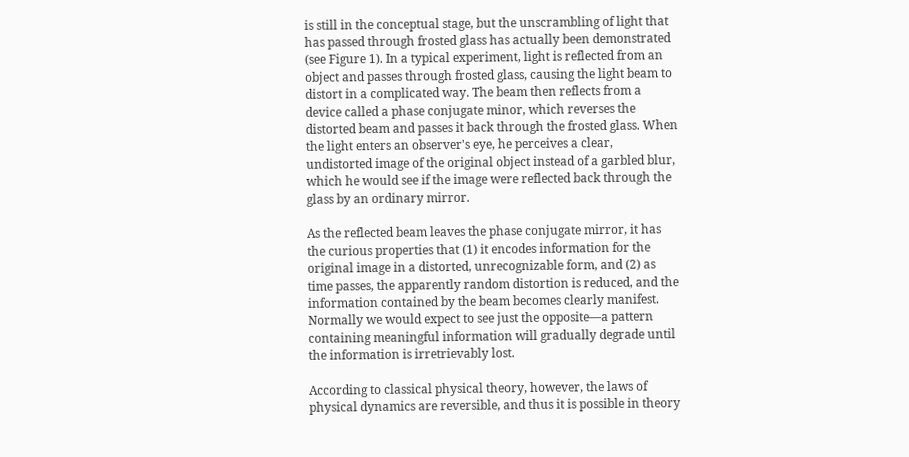is still in the conceptual stage, but the unscrambling of light that has passed through frosted glass has actually been demonstrated (see Figure 1). In a typical experiment, light is reflected from an object and passes through frosted glass, causing the light beam to distort in a complicated way. The beam then reflects from a device called a phase conjugate minor, which reverses the distorted beam and passes it back through the frosted glass. When the light enters an observer's eye, he perceives a clear, undistorted image of the original object instead of a garbled blur, which he would see if the image were reflected back through the glass by an ordinary mirror.

As the reflected beam leaves the phase conjugate mirror, it has the curious properties that (1) it encodes information for the original image in a distorted, unrecognizable form, and (2) as time passes, the apparently random distortion is reduced, and the information contained by the beam becomes clearly manifest. Normally we would expect to see just the opposite—a pattern containing meaningful information will gradually degrade until the information is irretrievably lost.

According to classical physical theory, however, the laws of physical dynamics are reversible, and thus it is possible in theory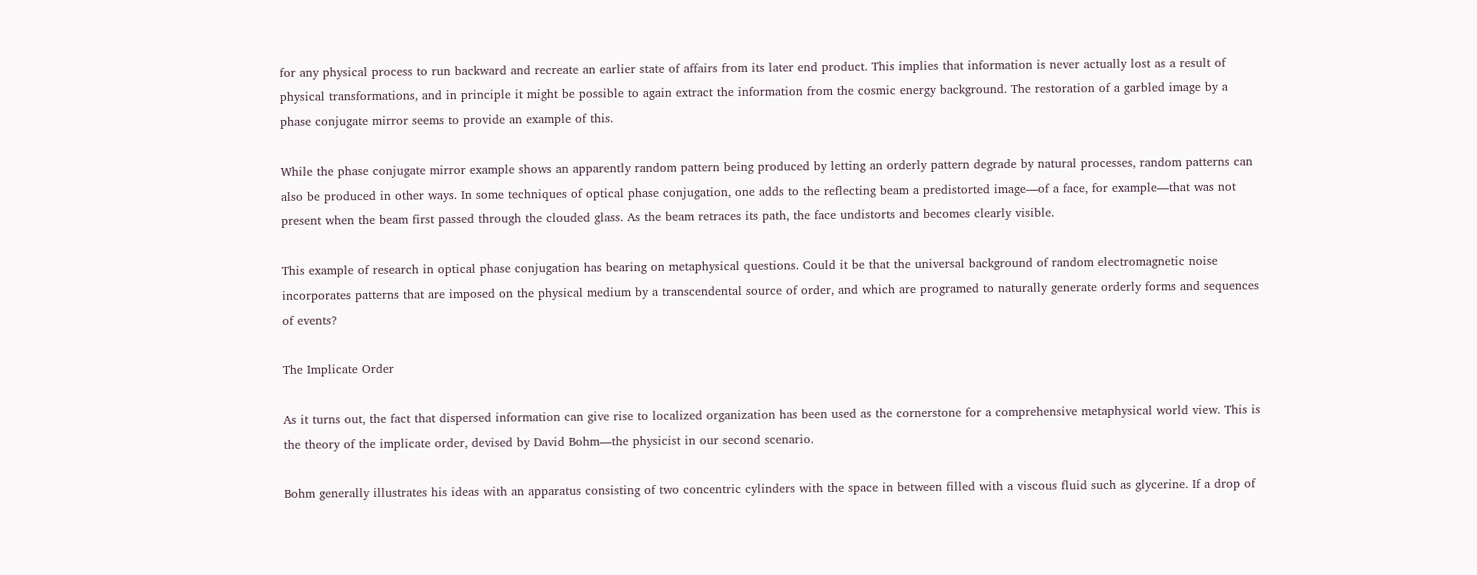for any physical process to run backward and recreate an earlier state of affairs from its later end product. This implies that information is never actually lost as a result of physical transformations, and in principle it might be possible to again extract the information from the cosmic energy background. The restoration of a garbled image by a phase conjugate mirror seems to provide an example of this.

While the phase conjugate mirror example shows an apparently random pattern being produced by letting an orderly pattern degrade by natural processes, random patterns can also be produced in other ways. In some techniques of optical phase conjugation, one adds to the reflecting beam a predistorted image—of a face, for example—that was not present when the beam first passed through the clouded glass. As the beam retraces its path, the face undistorts and becomes clearly visible.

This example of research in optical phase conjugation has bearing on metaphysical questions. Could it be that the universal background of random electromagnetic noise incorporates patterns that are imposed on the physical medium by a transcendental source of order, and which are programed to naturally generate orderly forms and sequences of events?

The Implicate Order

As it turns out, the fact that dispersed information can give rise to localized organization has been used as the cornerstone for a comprehensive metaphysical world view. This is the theory of the implicate order, devised by David Bohm—the physicist in our second scenario.

Bohm generally illustrates his ideas with an apparatus consisting of two concentric cylinders with the space in between filled with a viscous fluid such as glycerine. If a drop of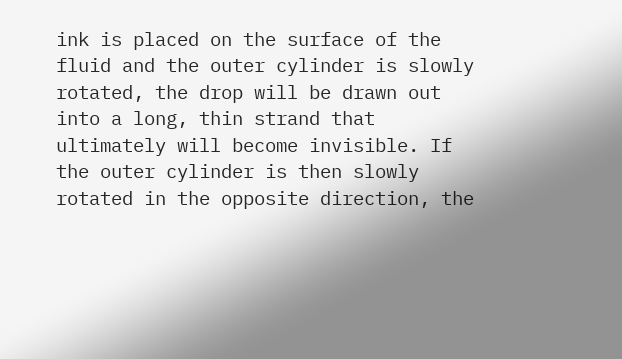ink is placed on the surface of the fluid and the outer cylinder is slowly rotated, the drop will be drawn out into a long, thin strand that ultimately will become invisible. If the outer cylinder is then slowly rotated in the opposite direction, the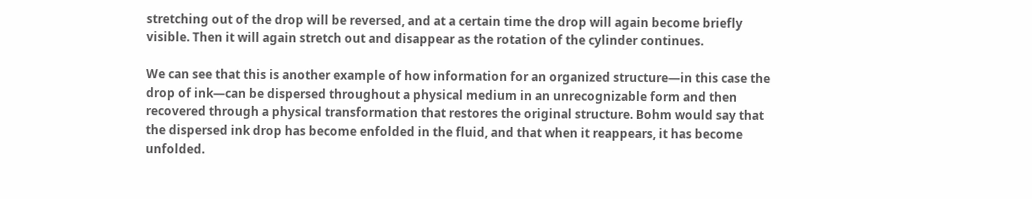stretching out of the drop will be reversed, and at a certain time the drop will again become briefly visible. Then it will again stretch out and disappear as the rotation of the cylinder continues.

We can see that this is another example of how information for an organized structure—in this case the drop of ink—can be dispersed throughout a physical medium in an unrecognizable form and then recovered through a physical transformation that restores the original structure. Bohm would say that the dispersed ink drop has become enfolded in the fluid, and that when it reappears, it has become unfolded.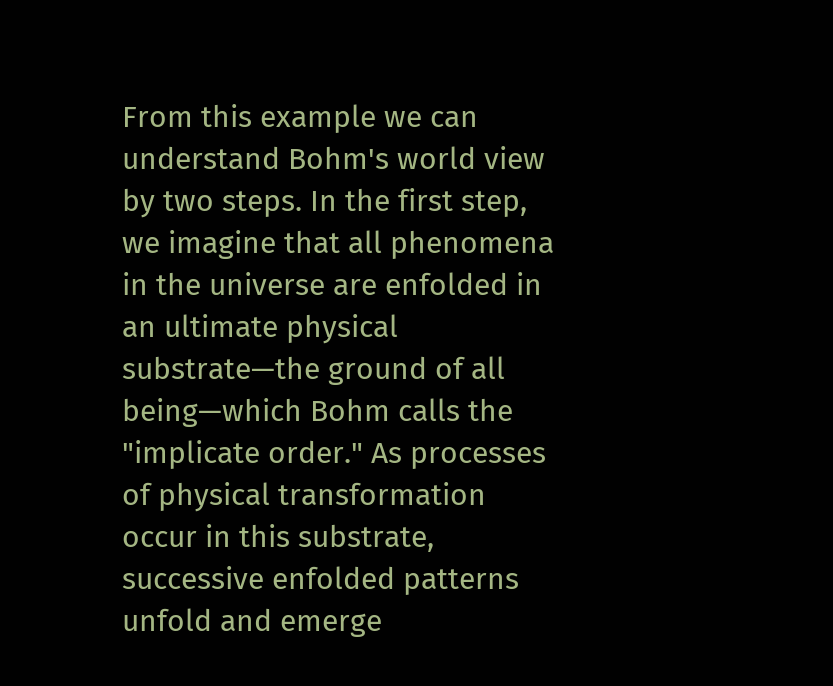From this example we can understand Bohm's world view by two steps. In the first step, we imagine that all phenomena in the universe are enfolded in an ultimate physical substrate—the ground of all being—which Bohm calls the "implicate order." As processes of physical transformation occur in this substrate, successive enfolded patterns unfold and emerge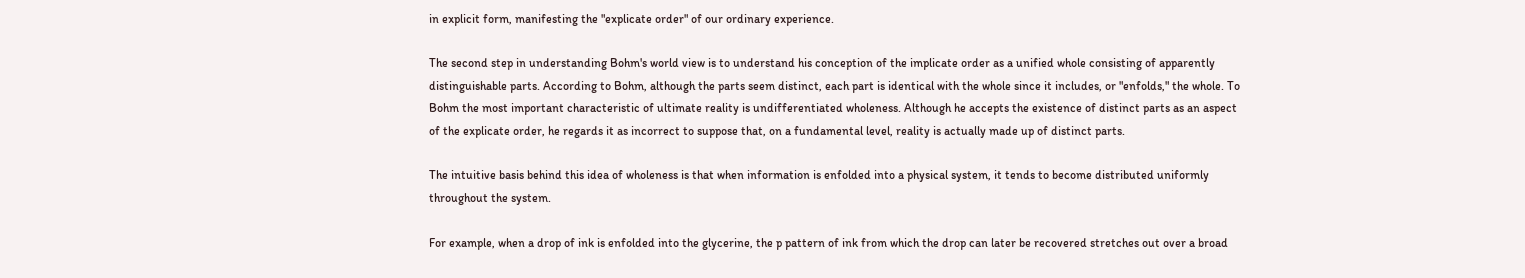in explicit form, manifesting the "explicate order" of our ordinary experience.

The second step in understanding Bohm's world view is to understand his conception of the implicate order as a unified whole consisting of apparently distinguishable parts. According to Bohm, although the parts seem distinct, each part is identical with the whole since it includes, or "enfolds," the whole. To Bohm the most important characteristic of ultimate reality is undifferentiated wholeness. Although he accepts the existence of distinct parts as an aspect of the explicate order, he regards it as incorrect to suppose that, on a fundamental level, reality is actually made up of distinct parts.

The intuitive basis behind this idea of wholeness is that when information is enfolded into a physical system, it tends to become distributed uniformly throughout the system.

For example, when a drop of ink is enfolded into the glycerine, the p pattern of ink from which the drop can later be recovered stretches out over a broad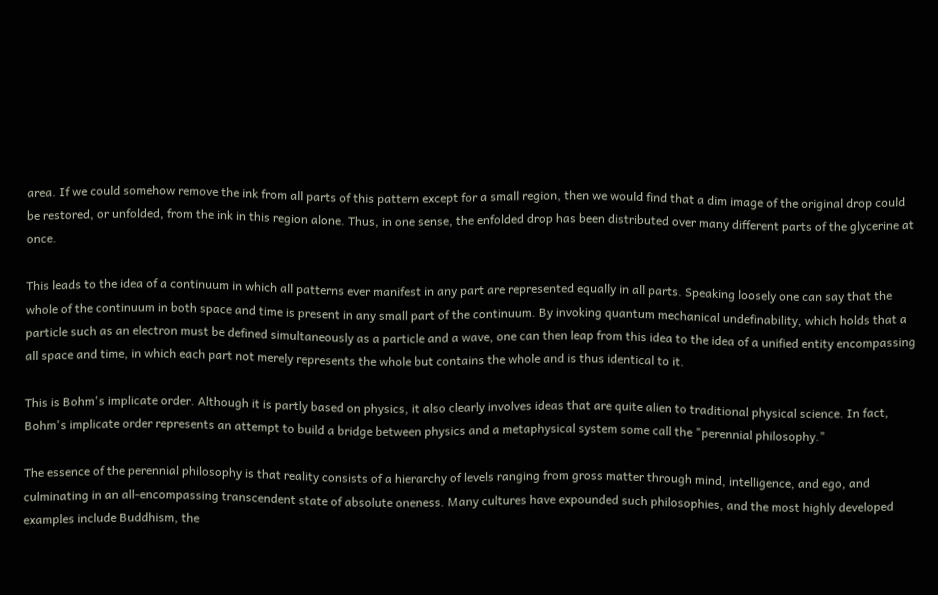area. If we could somehow remove the ink from all parts of this pattern except for a small region, then we would find that a dim image of the original drop could be restored, or unfolded, from the ink in this region alone. Thus, in one sense, the enfolded drop has been distributed over many different parts of the glycerine at once.

This leads to the idea of a continuum in which all patterns ever manifest in any part are represented equally in all parts. Speaking loosely one can say that the whole of the continuum in both space and time is present in any small part of the continuum. By invoking quantum mechanical undefinability, which holds that a particle such as an electron must be defined simultaneously as a particle and a wave, one can then leap from this idea to the idea of a unified entity encompassing all space and time, in which each part not merely represents the whole but contains the whole and is thus identical to it.

This is Bohm's implicate order. Although it is partly based on physics, it also clearly involves ideas that are quite alien to traditional physical science. In fact, Bohm's implicate order represents an attempt to build a bridge between physics and a metaphysical system some call the "perennial philosophy."

The essence of the perennial philosophy is that reality consists of a hierarchy of levels ranging from gross matter through mind, intelligence, and ego, and culminating in an all-encompassing transcendent state of absolute oneness. Many cultures have expounded such philosophies, and the most highly developed examples include Buddhism, the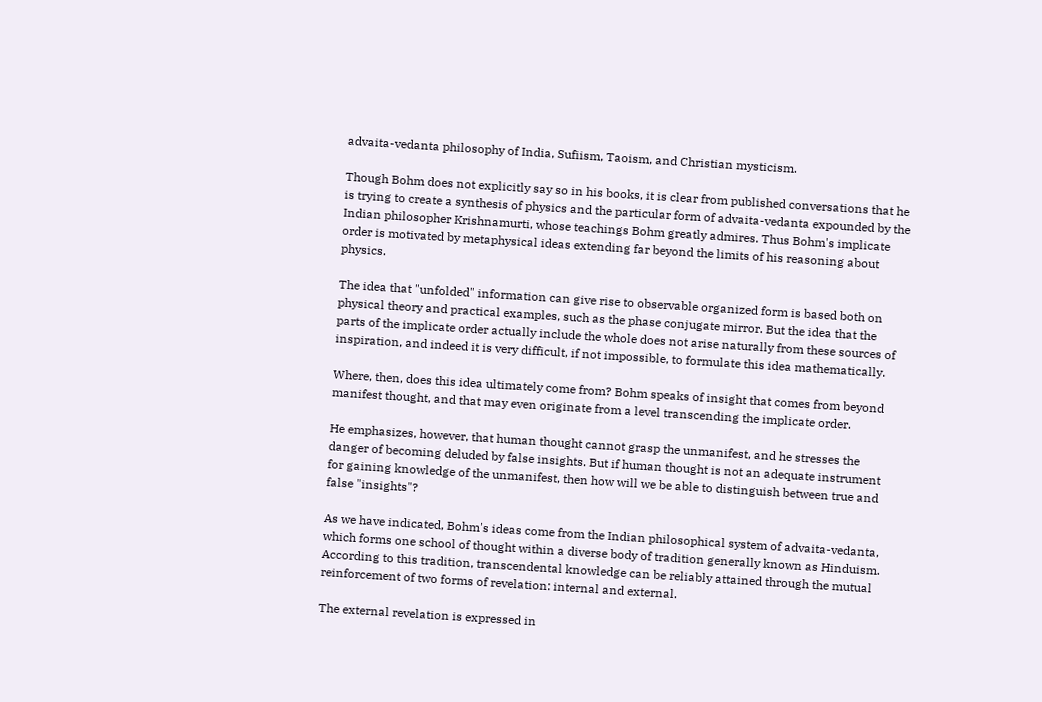advaita-vedanta philosophy of India, Sufiism, Taoism, and Christian mysticism.

Though Bohm does not explicitly say so in his books, it is clear from published conversations that he is trying to create a synthesis of physics and the particular form of advaita-vedanta expounded by the Indian philosopher Krishnamurti, whose teachings Bohm greatly admires. Thus Bohm's implicate order is motivated by metaphysical ideas extending far beyond the limits of his reasoning about physics.

The idea that "unfolded" information can give rise to observable organized form is based both on physical theory and practical examples, such as the phase conjugate mirror. But the idea that the parts of the implicate order actually include the whole does not arise naturally from these sources of inspiration, and indeed it is very difficult, if not impossible, to formulate this idea mathematically.

Where, then, does this idea ultimately come from? Bohm speaks of insight that comes from beyond manifest thought, and that may even originate from a level transcending the implicate order.

He emphasizes, however, that human thought cannot grasp the unmanifest, and he stresses the danger of becoming deluded by false insights. But if human thought is not an adequate instrument for gaining knowledge of the unmanifest, then how will we be able to distinguish between true and false "insights"?

As we have indicated, Bohm's ideas come from the Indian philosophical system of advaita-vedanta, which forms one school of thought within a diverse body of tradition generally known as Hinduism. According to this tradition, transcendental knowledge can be reliably attained through the mutual reinforcement of two forms of revelation: internal and external.

The external revelation is expressed in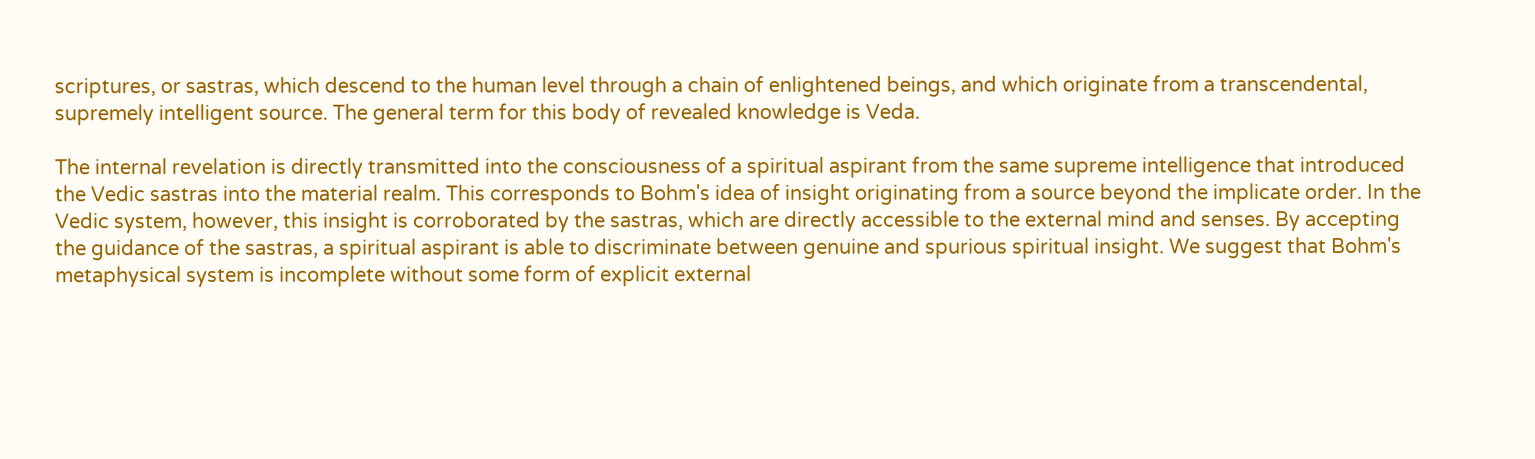scriptures, or sastras, which descend to the human level through a chain of enlightened beings, and which originate from a transcendental, supremely intelligent source. The general term for this body of revealed knowledge is Veda.

The internal revelation is directly transmitted into the consciousness of a spiritual aspirant from the same supreme intelligence that introduced the Vedic sastras into the material realm. This corresponds to Bohm's idea of insight originating from a source beyond the implicate order. In the Vedic system, however, this insight is corroborated by the sastras, which are directly accessible to the external mind and senses. By accepting the guidance of the sastras, a spiritual aspirant is able to discriminate between genuine and spurious spiritual insight. We suggest that Bohm's metaphysical system is incomplete without some form of explicit external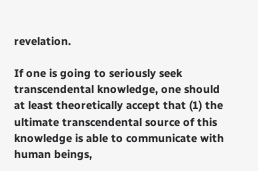revelation.

If one is going to seriously seek transcendental knowledge, one should at least theoretically accept that (1) the ultimate transcendental source of this knowledge is able to communicate with human beings,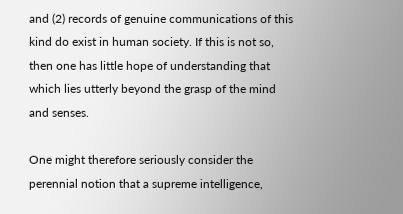and (2) records of genuine communications of this kind do exist in human society. If this is not so, then one has little hope of understanding that which lies utterly beyond the grasp of the mind and senses.

One might therefore seriously consider the perennial notion that a supreme intelligence,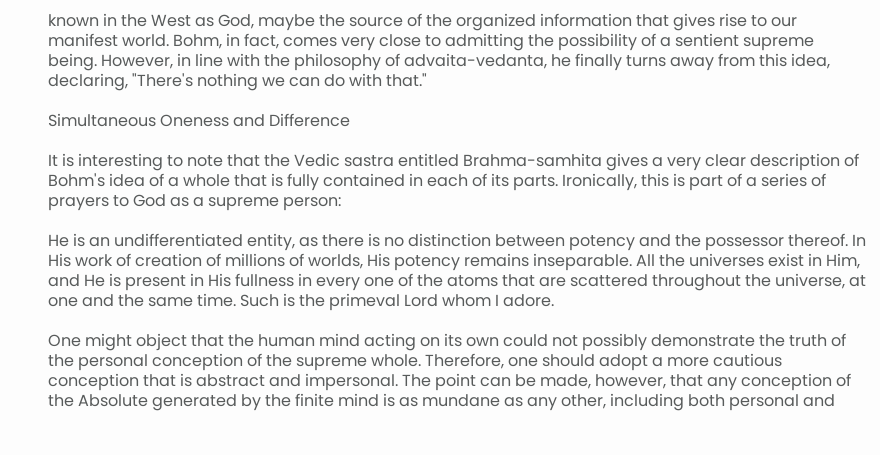known in the West as God, maybe the source of the organized information that gives rise to our manifest world. Bohm, in fact, comes very close to admitting the possibility of a sentient supreme being. However, in line with the philosophy of advaita-vedanta, he finally turns away from this idea, declaring, "There's nothing we can do with that."

Simultaneous Oneness and Difference

It is interesting to note that the Vedic sastra entitled Brahma-samhita gives a very clear description of Bohm's idea of a whole that is fully contained in each of its parts. Ironically, this is part of a series of prayers to God as a supreme person:

He is an undifferentiated entity, as there is no distinction between potency and the possessor thereof. In His work of creation of millions of worlds, His potency remains inseparable. All the universes exist in Him, and He is present in His fullness in every one of the atoms that are scattered throughout the universe, at one and the same time. Such is the primeval Lord whom I adore.

One might object that the human mind acting on its own could not possibly demonstrate the truth of the personal conception of the supreme whole. Therefore, one should adopt a more cautious conception that is abstract and impersonal. The point can be made, however, that any conception of the Absolute generated by the finite mind is as mundane as any other, including both personal and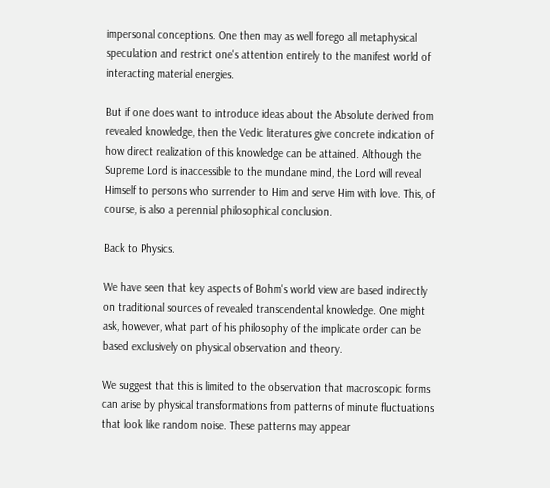impersonal conceptions. One then may as well forego all metaphysical speculation and restrict one's attention entirely to the manifest world of interacting material energies.

But if one does want to introduce ideas about the Absolute derived from revealed knowledge, then the Vedic literatures give concrete indication of how direct realization of this knowledge can be attained. Although the Supreme Lord is inaccessible to the mundane mind, the Lord will reveal Himself to persons who surrender to Him and serve Him with love. This, of course, is also a perennial philosophical conclusion.

Back to Physics.

We have seen that key aspects of Bohm's world view are based indirectly on traditional sources of revealed transcendental knowledge. One might ask, however, what part of his philosophy of the implicate order can be based exclusively on physical observation and theory.

We suggest that this is limited to the observation that macroscopic forms can arise by physical transformations from patterns of minute fluctuations that look like random noise. These patterns may appear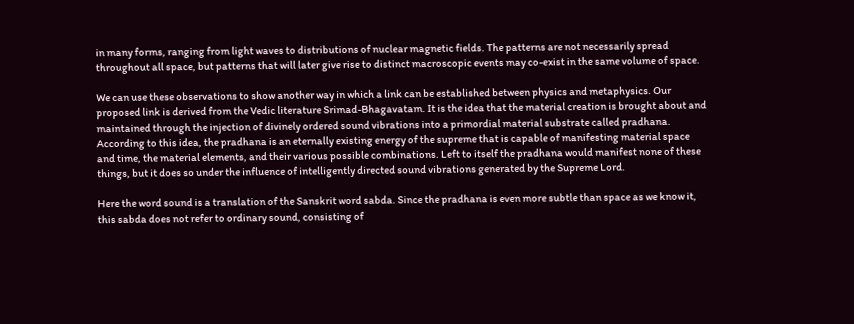in many forms, ranging from light waves to distributions of nuclear magnetic fields. The patterns are not necessarily spread throughout all space, but patterns that will later give rise to distinct macroscopic events may co-exist in the same volume of space.

We can use these observations to show another way in which a link can be established between physics and metaphysics. Our proposed link is derived from the Vedic literature Srimad-Bhagavatam. It is the idea that the material creation is brought about and maintained through the injection of divinely ordered sound vibrations into a primordial material substrate called pradhana. According to this idea, the pradhana is an eternally existing energy of the supreme that is capable of manifesting material space and time, the material elements, and their various possible combinations. Left to itself the pradhana would manifest none of these things, but it does so under the influence of intelligently directed sound vibrations generated by the Supreme Lord.

Here the word sound is a translation of the Sanskrit word sabda. Since the pradhana is even more subtle than space as we know it, this sabda does not refer to ordinary sound, consisting of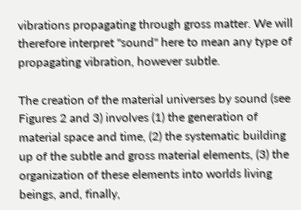vibrations propagating through gross matter. We will therefore interpret "sound" here to mean any type of propagating vibration, however subtle.

The creation of the material universes by sound (see Figures 2 and 3) involves (1) the generation of material space and time, (2) the systematic building up of the subtle and gross material elements, (3) the organization of these elements into worlds living beings, and, finally,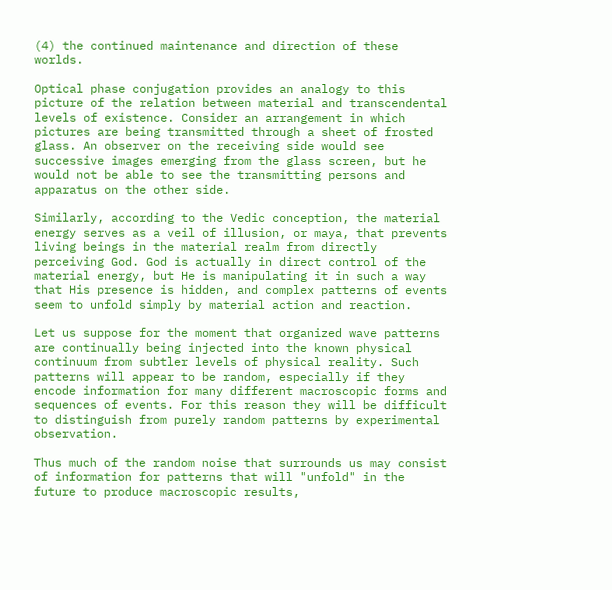(4) the continued maintenance and direction of these worlds.

Optical phase conjugation provides an analogy to this picture of the relation between material and transcendental levels of existence. Consider an arrangement in which pictures are being transmitted through a sheet of frosted glass. An observer on the receiving side would see successive images emerging from the glass screen, but he would not be able to see the transmitting persons and apparatus on the other side.

Similarly, according to the Vedic conception, the material energy serves as a veil of illusion, or maya, that prevents living beings in the material realm from directly perceiving God. God is actually in direct control of the material energy, but He is manipulating it in such a way that His presence is hidden, and complex patterns of events seem to unfold simply by material action and reaction.

Let us suppose for the moment that organized wave patterns are continually being injected into the known physical continuum from subtler levels of physical reality. Such patterns will appear to be random, especially if they encode information for many different macroscopic forms and sequences of events. For this reason they will be difficult to distinguish from purely random patterns by experimental observation.

Thus much of the random noise that surrounds us may consist of information for patterns that will "unfold" in the future to produce macroscopic results,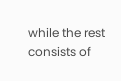while the rest consists of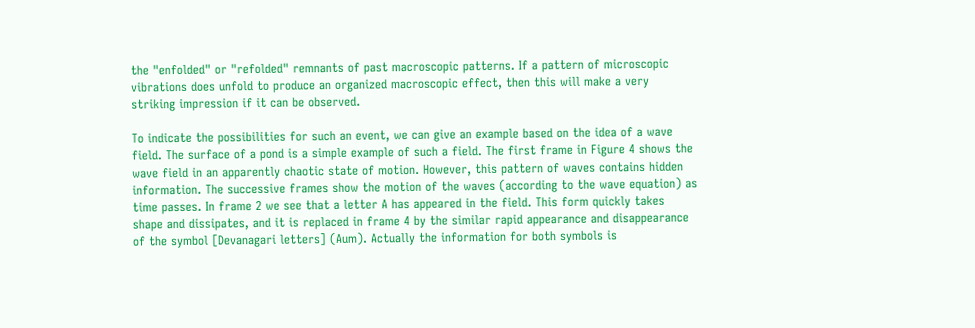the "enfolded" or "refolded" remnants of past macroscopic patterns. If a pattern of microscopic vibrations does unfold to produce an organized macroscopic effect, then this will make a very striking impression if it can be observed.

To indicate the possibilities for such an event, we can give an example based on the idea of a wave field. The surface of a pond is a simple example of such a field. The first frame in Figure 4 shows the wave field in an apparently chaotic state of motion. However, this pattern of waves contains hidden information. The successive frames show the motion of the waves (according to the wave equation) as time passes. In frame 2 we see that a letter A has appeared in the field. This form quickly takes shape and dissipates, and it is replaced in frame 4 by the similar rapid appearance and disappearance of the symbol [Devanagari letters] (Aum). Actually the information for both symbols is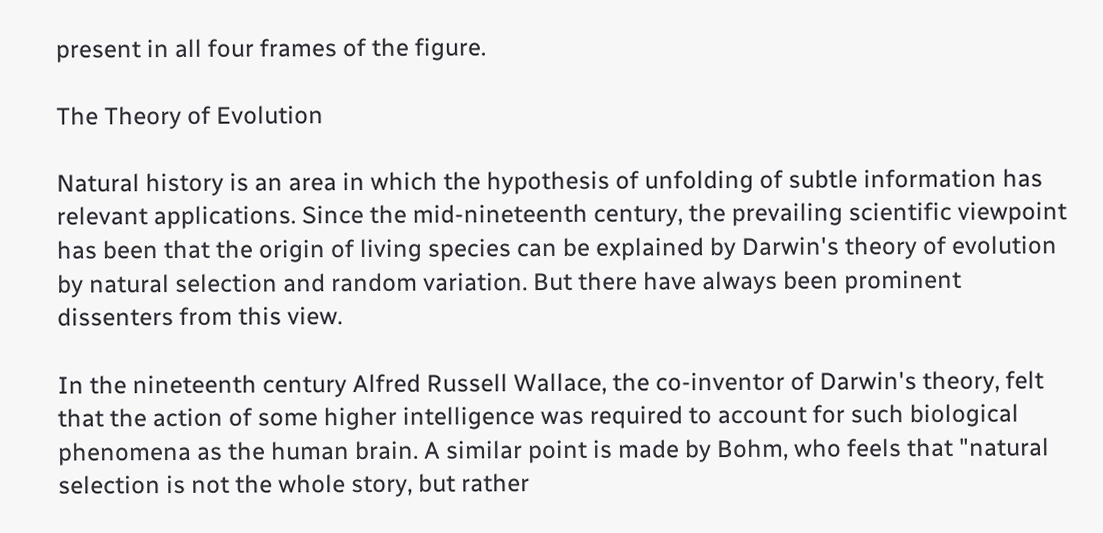present in all four frames of the figure.

The Theory of Evolution

Natural history is an area in which the hypothesis of unfolding of subtle information has relevant applications. Since the mid-nineteenth century, the prevailing scientific viewpoint has been that the origin of living species can be explained by Darwin's theory of evolution by natural selection and random variation. But there have always been prominent dissenters from this view.

In the nineteenth century Alfred Russell Wallace, the co-inventor of Darwin's theory, felt that the action of some higher intelligence was required to account for such biological phenomena as the human brain. A similar point is made by Bohm, who feels that "natural selection is not the whole story, but rather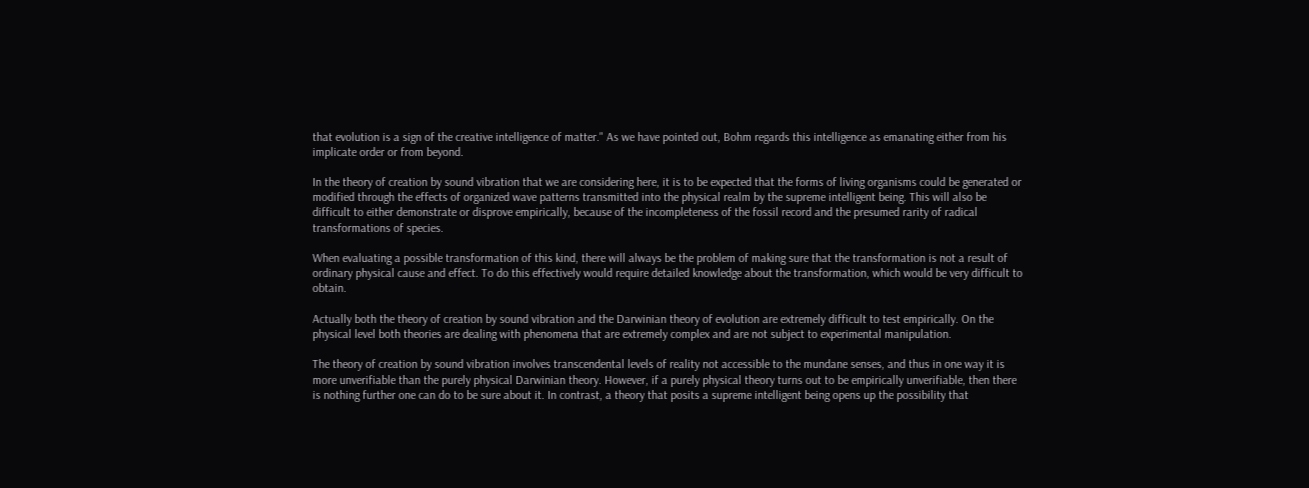that evolution is a sign of the creative intelligence of matter." As we have pointed out, Bohm regards this intelligence as emanating either from his implicate order or from beyond.

In the theory of creation by sound vibration that we are considering here, it is to be expected that the forms of living organisms could be generated or modified through the effects of organized wave patterns transmitted into the physical realm by the supreme intelligent being. This will also be difficult to either demonstrate or disprove empirically, because of the incompleteness of the fossil record and the presumed rarity of radical transformations of species.

When evaluating a possible transformation of this kind, there will always be the problem of making sure that the transformation is not a result of ordinary physical cause and effect. To do this effectively would require detailed knowledge about the transformation, which would be very difficult to obtain.

Actually both the theory of creation by sound vibration and the Darwinian theory of evolution are extremely difficult to test empirically. On the physical level both theories are dealing with phenomena that are extremely complex and are not subject to experimental manipulation.

The theory of creation by sound vibration involves transcendental levels of reality not accessible to the mundane senses, and thus in one way it is more unverifiable than the purely physical Darwinian theory. However, if a purely physical theory turns out to be empirically unverifiable, then there is nothing further one can do to be sure about it. In contrast, a theory that posits a supreme intelligent being opens up the possibility that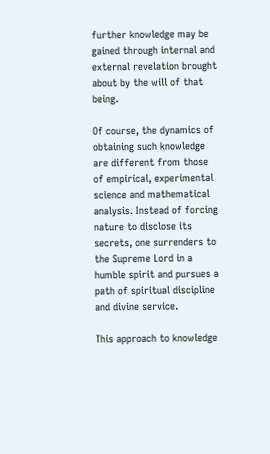further knowledge may be gained through internal and external revelation brought about by the will of that being.

Of course, the dynamics of obtaining such knowledge are different from those of empirical, experimental science and mathematical analysis. Instead of forcing nature to disclose its secrets, one surrenders to the Supreme Lord in a humble spirit and pursues a path of spiritual discipline and divine service.

This approach to knowledge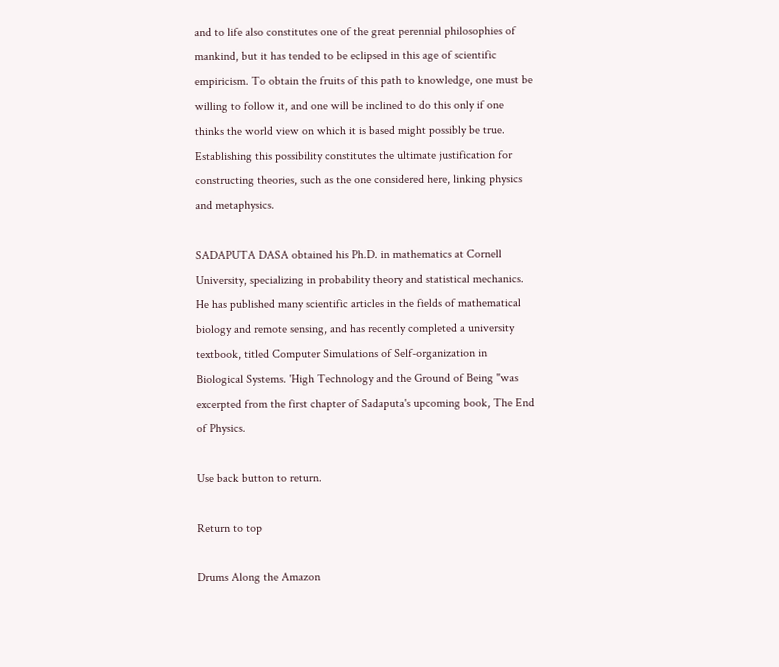and to life also constitutes one of the great perennial philosophies of mankind, but it has tended to be eclipsed in this age of scientific empiricism. To obtain the fruits of this path to knowledge, one must be willing to follow it, and one will be inclined to do this only if one thinks the world view on which it is based might possibly be true. Establishing this possibility constitutes the ultimate justification for constructing theories, such as the one considered here, linking physics and metaphysics.

SADAPUTA DASA obtained his Ph.D. in mathematics at Cornell University, specializing in probability theory and statistical mechanics. He has published many scientific articles in the fields of mathematical biology and remote sensing, and has recently completed a university textbook, titled Computer Simulations of Self-organization in Biological Systems. 'High Technology and the Ground of Being "was excerpted from the first chapter of Sadaputa's upcoming book, The End of Physics.

Use back button to return.

Return to top

Drums Along the Amazon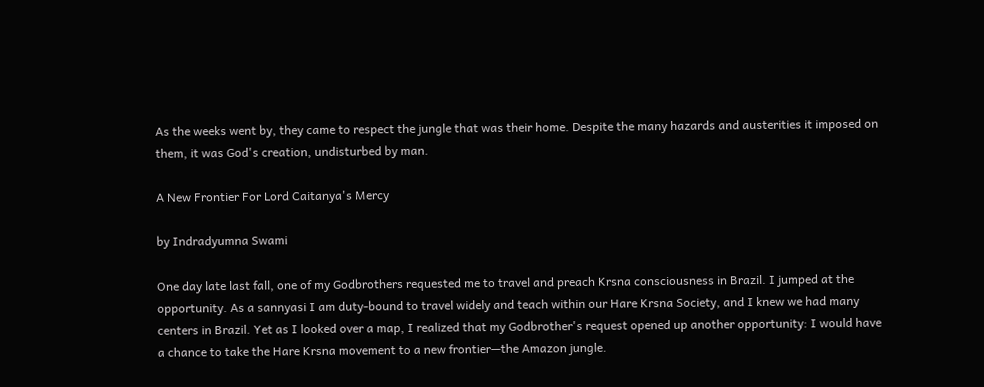As the weeks went by, they came to respect the jungle that was their home. Despite the many hazards and austerities it imposed on them, it was God's creation, undisturbed by man.

A New Frontier For Lord Caitanya's Mercy

by Indradyumna Swami

One day late last fall, one of my Godbrothers requested me to travel and preach Krsna consciousness in Brazil. I jumped at the opportunity. As a sannyasi I am duty-bound to travel widely and teach within our Hare Krsna Society, and I knew we had many centers in Brazil. Yet as I looked over a map, I realized that my Godbrother's request opened up another opportunity: I would have a chance to take the Hare Krsna movement to a new frontier—the Amazon jungle.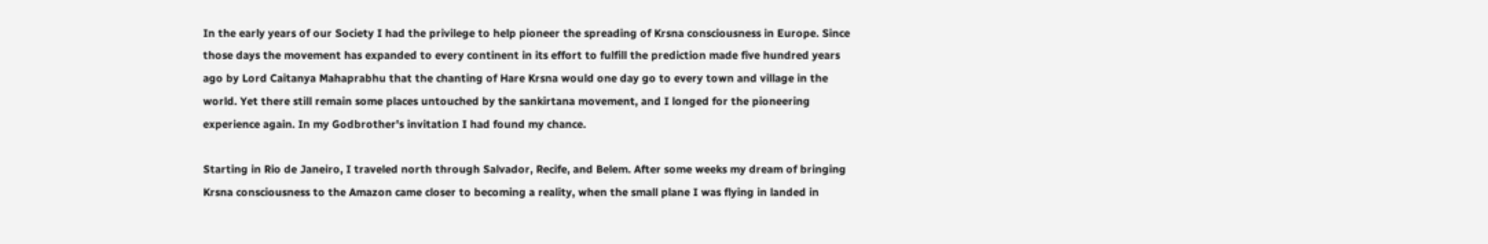In the early years of our Society I had the privilege to help pioneer the spreading of Krsna consciousness in Europe. Since those days the movement has expanded to every continent in its effort to fulfill the prediction made five hundred years ago by Lord Caitanya Mahaprabhu that the chanting of Hare Krsna would one day go to every town and village in the world. Yet there still remain some places untouched by the sankirtana movement, and I longed for the pioneering experience again. In my Godbrother's invitation I had found my chance.

Starting in Rio de Janeiro, I traveled north through Salvador, Recife, and Belem. After some weeks my dream of bringing Krsna consciousness to the Amazon came closer to becoming a reality, when the small plane I was flying in landed in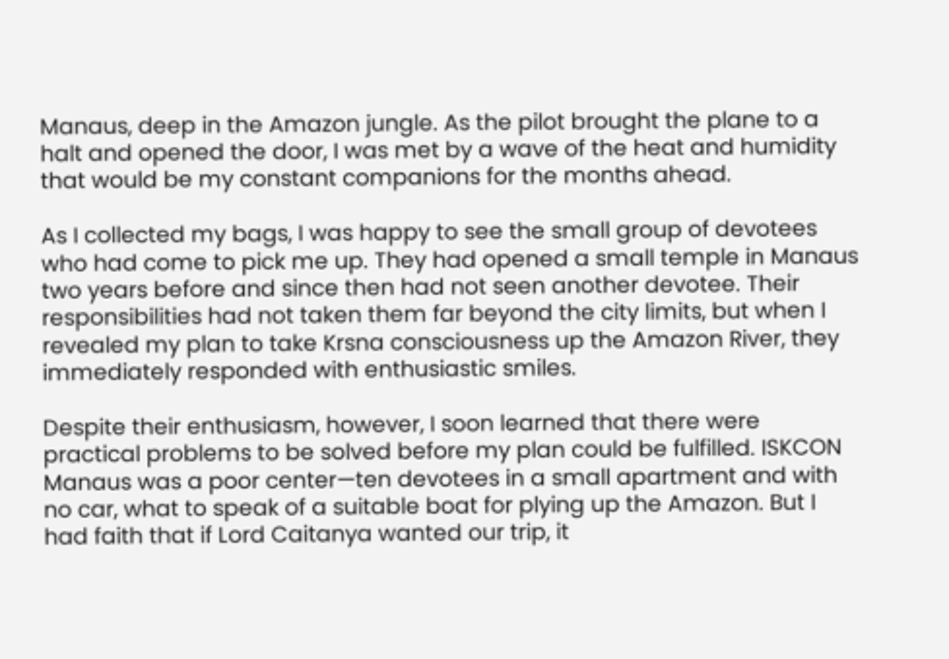Manaus, deep in the Amazon jungle. As the pilot brought the plane to a halt and opened the door, I was met by a wave of the heat and humidity that would be my constant companions for the months ahead.

As I collected my bags, I was happy to see the small group of devotees who had come to pick me up. They had opened a small temple in Manaus two years before and since then had not seen another devotee. Their responsibilities had not taken them far beyond the city limits, but when I revealed my plan to take Krsna consciousness up the Amazon River, they immediately responded with enthusiastic smiles.

Despite their enthusiasm, however, I soon learned that there were practical problems to be solved before my plan could be fulfilled. ISKCON Manaus was a poor center—ten devotees in a small apartment and with no car, what to speak of a suitable boat for plying up the Amazon. But I had faith that if Lord Caitanya wanted our trip, it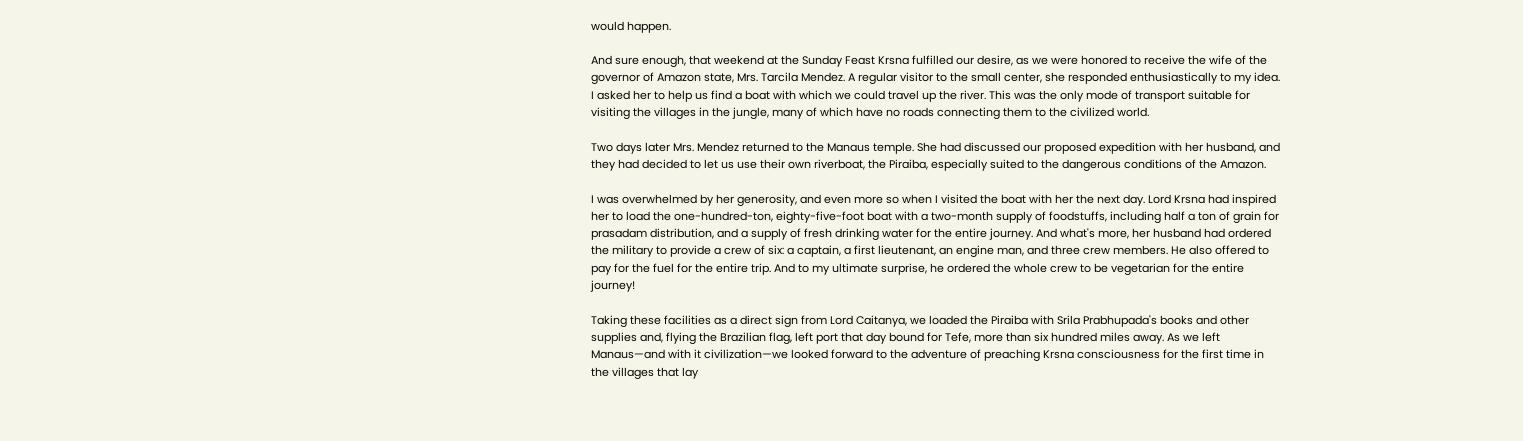would happen.

And sure enough, that weekend at the Sunday Feast Krsna fulfilled our desire, as we were honored to receive the wife of the governor of Amazon state, Mrs. Tarcila Mendez. A regular visitor to the small center, she responded enthusiastically to my idea. I asked her to help us find a boat with which we could travel up the river. This was the only mode of transport suitable for visiting the villages in the jungle, many of which have no roads connecting them to the civilized world.

Two days later Mrs. Mendez returned to the Manaus temple. She had discussed our proposed expedition with her husband, and they had decided to let us use their own riverboat, the Piraiba, especially suited to the dangerous conditions of the Amazon.

I was overwhelmed by her generosity, and even more so when I visited the boat with her the next day. Lord Krsna had inspired her to load the one-hundred-ton, eighty-five-foot boat with a two-month supply of foodstuffs, including half a ton of grain for prasadam distribution, and a supply of fresh drinking water for the entire journey. And what's more, her husband had ordered the military to provide a crew of six: a captain, a first lieutenant, an engine man, and three crew members. He also offered to pay for the fuel for the entire trip. And to my ultimate surprise, he ordered the whole crew to be vegetarian for the entire journey!

Taking these facilities as a direct sign from Lord Caitanya, we loaded the Piraiba with Srila Prabhupada's books and other supplies and, flying the Brazilian flag, left port that day bound for Tefe, more than six hundred miles away. As we left Manaus—and with it civilization—we looked forward to the adventure of preaching Krsna consciousness for the first time in the villages that lay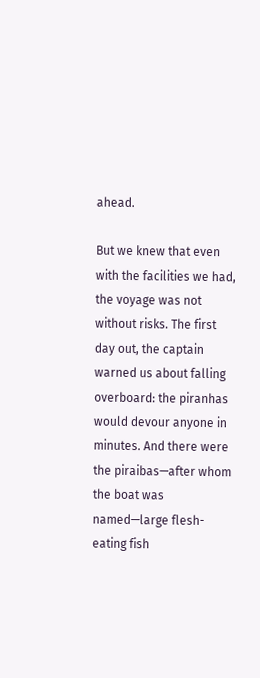ahead.

But we knew that even with the facilities we had, the voyage was not without risks. The first day out, the captain warned us about falling overboard: the piranhas would devour anyone in minutes. And there were the piraibas—after whom the boat was named—large flesh-eating fish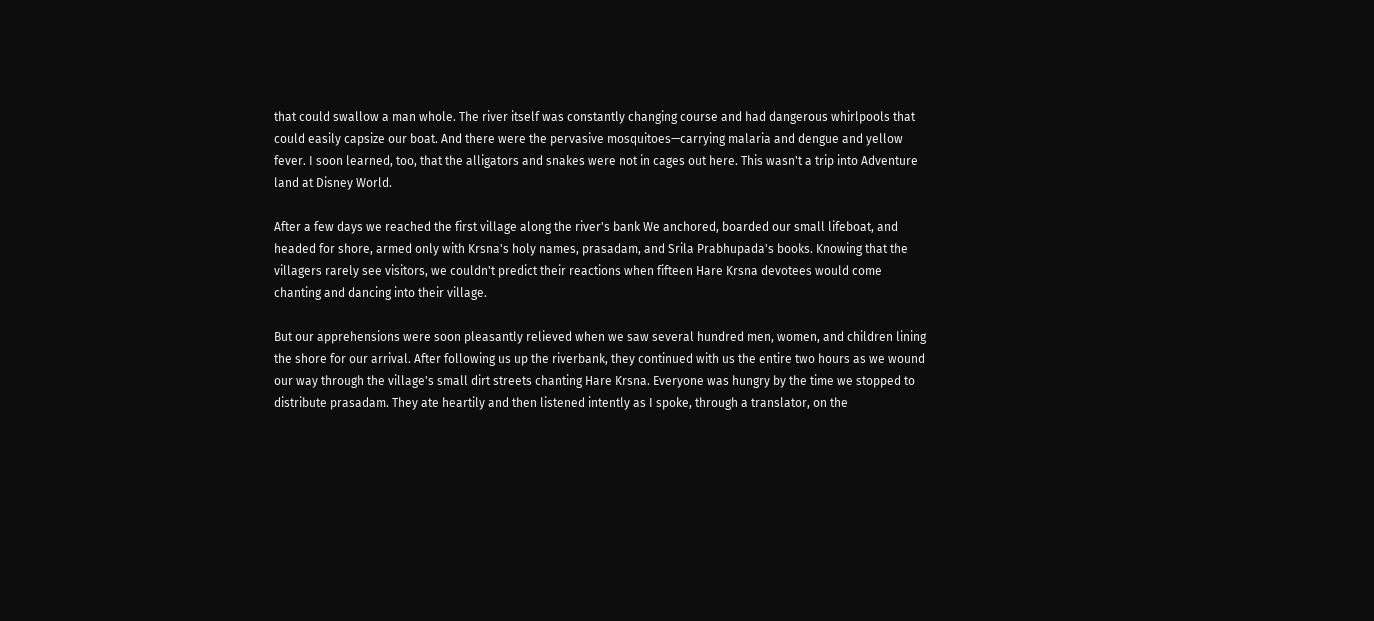that could swallow a man whole. The river itself was constantly changing course and had dangerous whirlpools that could easily capsize our boat. And there were the pervasive mosquitoes—carrying malaria and dengue and yellow fever. I soon learned, too, that the alligators and snakes were not in cages out here. This wasn't a trip into Adventure land at Disney World.

After a few days we reached the first village along the river's bank We anchored, boarded our small lifeboat, and headed for shore, armed only with Krsna's holy names, prasadam, and Srila Prabhupada's books. Knowing that the villagers rarely see visitors, we couldn't predict their reactions when fifteen Hare Krsna devotees would come chanting and dancing into their village.

But our apprehensions were soon pleasantly relieved when we saw several hundred men, women, and children lining the shore for our arrival. After following us up the riverbank, they continued with us the entire two hours as we wound our way through the village's small dirt streets chanting Hare Krsna. Everyone was hungry by the time we stopped to distribute prasadam. They ate heartily and then listened intently as I spoke, through a translator, on the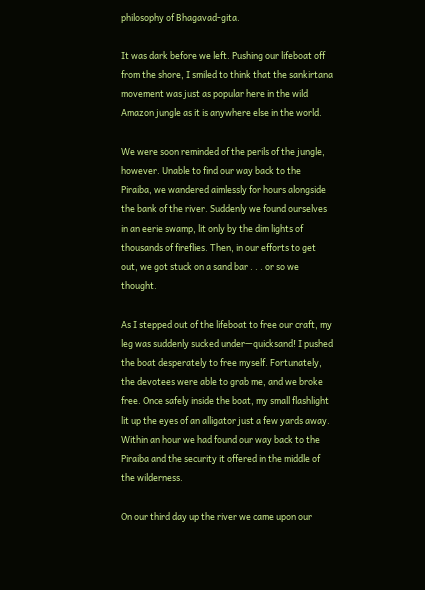philosophy of Bhagavad-gita.

It was dark before we left. Pushing our lifeboat off from the shore, I smiled to think that the sankirtana movement was just as popular here in the wild Amazon jungle as it is anywhere else in the world.

We were soon reminded of the perils of the jungle, however. Unable to find our way back to the Piraiba, we wandered aimlessly for hours alongside the bank of the river. Suddenly we found ourselves in an eerie swamp, lit only by the dim lights of thousands of fireflies. Then, in our efforts to get out, we got stuck on a sand bar . . . or so we thought.

As I stepped out of the lifeboat to free our craft, my leg was suddenly sucked under—quicksand! I pushed the boat desperately to free myself. Fortunately, the devotees were able to grab me, and we broke free. Once safely inside the boat, my small flashlight lit up the eyes of an alligator just a few yards away. Within an hour we had found our way back to the Piraiba and the security it offered in the middle of the wilderness.

On our third day up the river we came upon our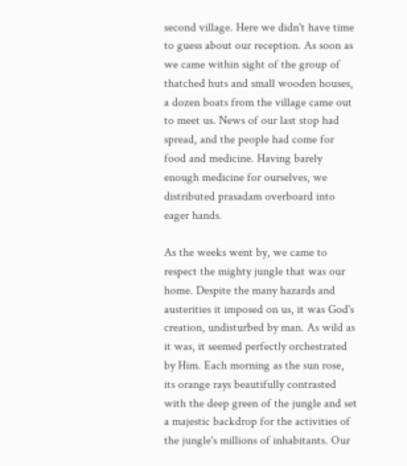second village. Here we didn't have time to guess about our reception. As soon as we came within sight of the group of thatched huts and small wooden houses, a dozen boats from the village came out to meet us. News of our last stop had spread, and the people had come for food and medicine. Having barely enough medicine for ourselves, we distributed prasadam overboard into eager hands.

As the weeks went by, we came to respect the mighty jungle that was our home. Despite the many hazards and austerities it imposed on us, it was God's creation, undisturbed by man. As wild as it was, it seemed perfectly orchestrated by Him. Each morning as the sun rose, its orange rays beautifully contrasted with the deep green of the jungle and set a majestic backdrop for the activities of the jungle's millions of inhabitants. Our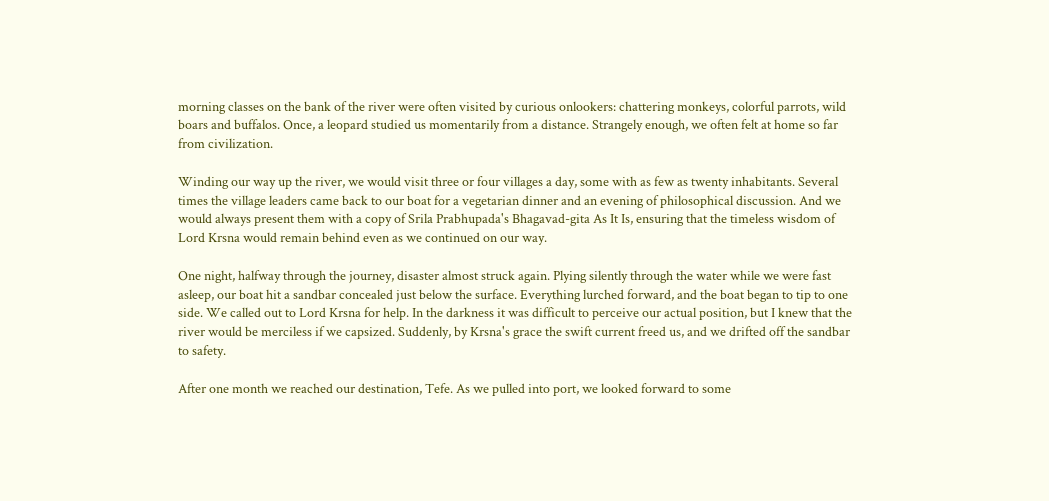morning classes on the bank of the river were often visited by curious onlookers: chattering monkeys, colorful parrots, wild boars and buffalos. Once, a leopard studied us momentarily from a distance. Strangely enough, we often felt at home so far from civilization.

Winding our way up the river, we would visit three or four villages a day, some with as few as twenty inhabitants. Several times the village leaders came back to our boat for a vegetarian dinner and an evening of philosophical discussion. And we would always present them with a copy of Srila Prabhupada's Bhagavad-gita As It Is, ensuring that the timeless wisdom of Lord Krsna would remain behind even as we continued on our way.

One night, halfway through the journey, disaster almost struck again. Plying silently through the water while we were fast asleep, our boat hit a sandbar concealed just below the surface. Everything lurched forward, and the boat began to tip to one side. We called out to Lord Krsna for help. In the darkness it was difficult to perceive our actual position, but I knew that the river would be merciless if we capsized. Suddenly, by Krsna's grace the swift current freed us, and we drifted off the sandbar to safety.

After one month we reached our destination, Tefe. As we pulled into port, we looked forward to some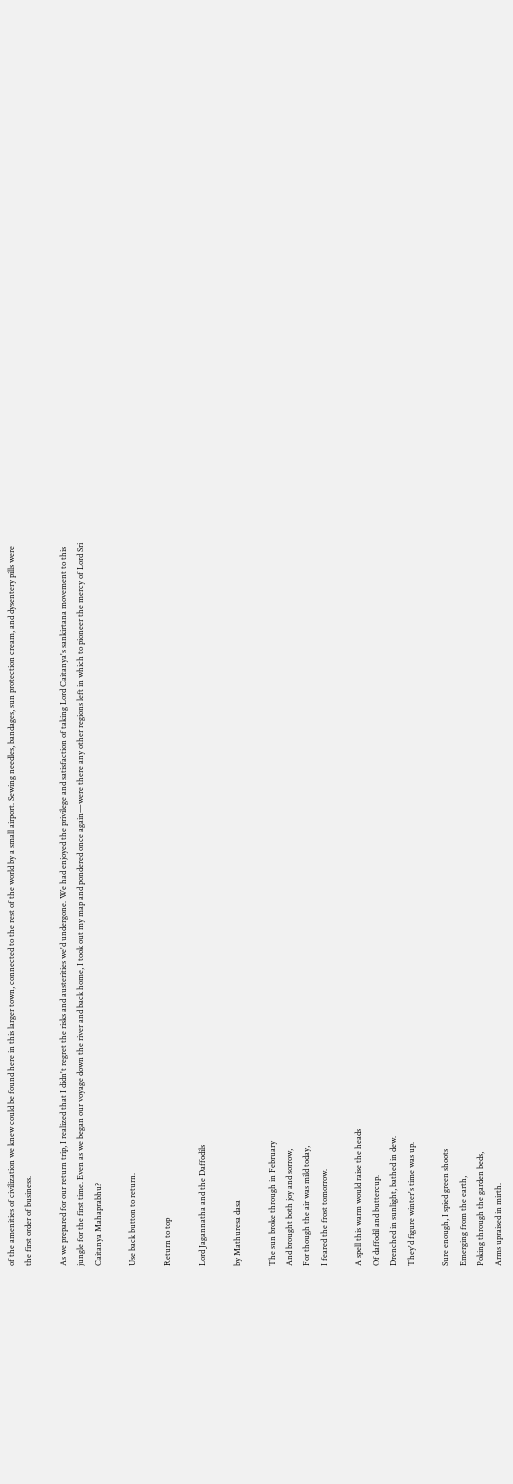of the amenities of civilization we knew could be found here in this larger town, connected to the rest of the world by a small airport. Sewing needles, bandages, sun protection cream, and dysentery pills were the first order of business.

As we prepared for our return trip, I realized that I didn't regret the risks and austerities we'd undergone. We had enjoyed the privilege and satisfaction of taking Lord Caitanya's sankirtana movement to this jungle for the first time. Even as we began our voyage down the river and back home, I took out my map and pondered once again—were there any other regions left in which to pioneer the mercy of Lord Sri Caitanya Mahaprabhu?

Use back button to return.

Return to top

Lord Jagannatha and the Daffodils

by Mathuresa dasa

The sun broke through in February
And brought both joy and sorrow,
For though the air was mild today,
I feared the frost tomorrow.

A spell this warm would raise the heads
Of daffodil and buttercup.
Drenched in sunlight, bathed in dew.
They'd figure winter's time was up.

Sure enough, I spied green shoots
Emerging from the earth,
Poking through the garden beds,
Arms upraised in mirth.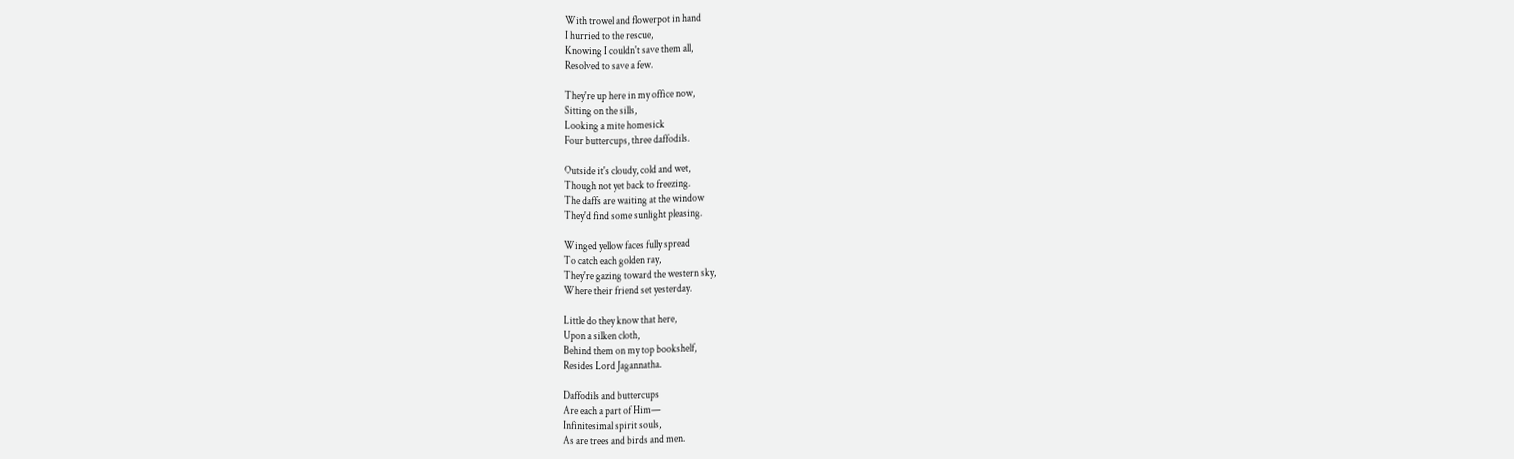With trowel and flowerpot in hand
I hurried to the rescue,
Knowing I couldn't save them all,
Resolved to save a few.

They're up here in my office now,
Sitting on the sills,
Looking a mite homesick
Four buttercups, three daffodils.

Outside it's cloudy, cold and wet,
Though not yet back to freezing.
The daffs are waiting at the window
They'd find some sunlight pleasing.

Winged yellow faces fully spread
To catch each golden ray,
They're gazing toward the western sky,
Where their friend set yesterday.

Little do they know that here,
Upon a silken cloth,
Behind them on my top bookshelf,
Resides Lord Jagannatha.

Daffodils and buttercups
Are each a part of Him—
Infinitesimal spirit souls,
As are trees and birds and men.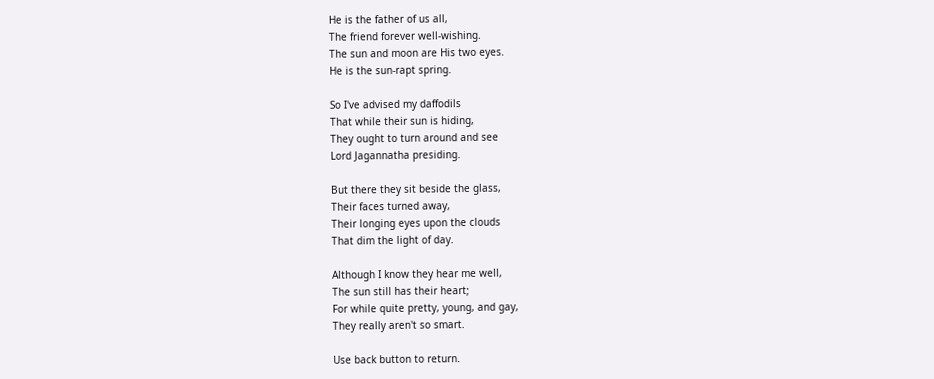He is the father of us all,
The friend forever well-wishing.
The sun and moon are His two eyes.
He is the sun-rapt spring.

So I've advised my daffodils
That while their sun is hiding,
They ought to turn around and see
Lord Jagannatha presiding.

But there they sit beside the glass,
Their faces turned away,
Their longing eyes upon the clouds
That dim the light of day.

Although I know they hear me well,
The sun still has their heart;
For while quite pretty, young, and gay,
They really aren't so smart.

Use back button to return.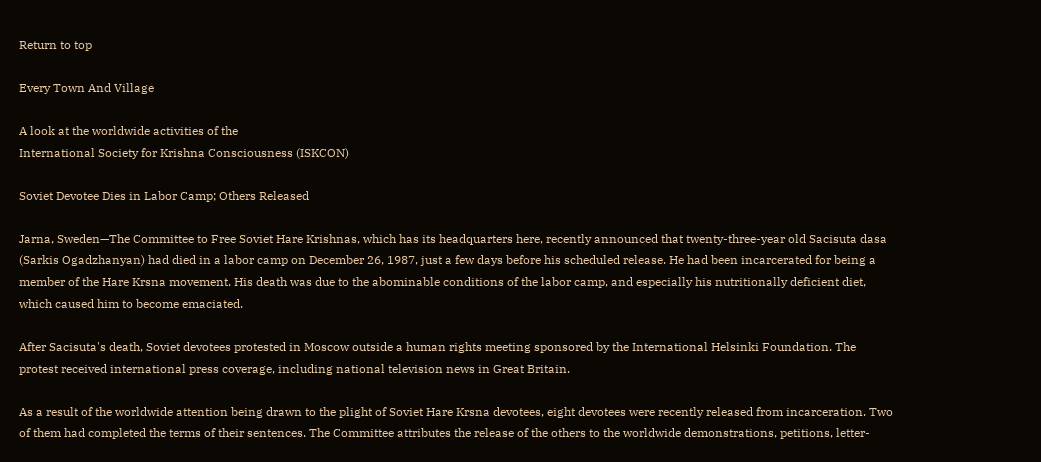Return to top

Every Town And Village

A look at the worldwide activities of the
International Society for Krishna Consciousness (ISKCON)

Soviet Devotee Dies in Labor Camp; Others Released

Jarna, Sweden—The Committee to Free Soviet Hare Krishnas, which has its headquarters here, recently announced that twenty-three-year old Sacisuta dasa (Sarkis Ogadzhanyan) had died in a labor camp on December 26, 1987, just a few days before his scheduled release. He had been incarcerated for being a member of the Hare Krsna movement. His death was due to the abominable conditions of the labor camp, and especially his nutritionally deficient diet, which caused him to become emaciated.

After Sacisuta's death, Soviet devotees protested in Moscow outside a human rights meeting sponsored by the International Helsinki Foundation. The protest received international press coverage, including national television news in Great Britain.

As a result of the worldwide attention being drawn to the plight of Soviet Hare Krsna devotees, eight devotees were recently released from incarceration. Two of them had completed the terms of their sentences. The Committee attributes the release of the others to the worldwide demonstrations, petitions, letter-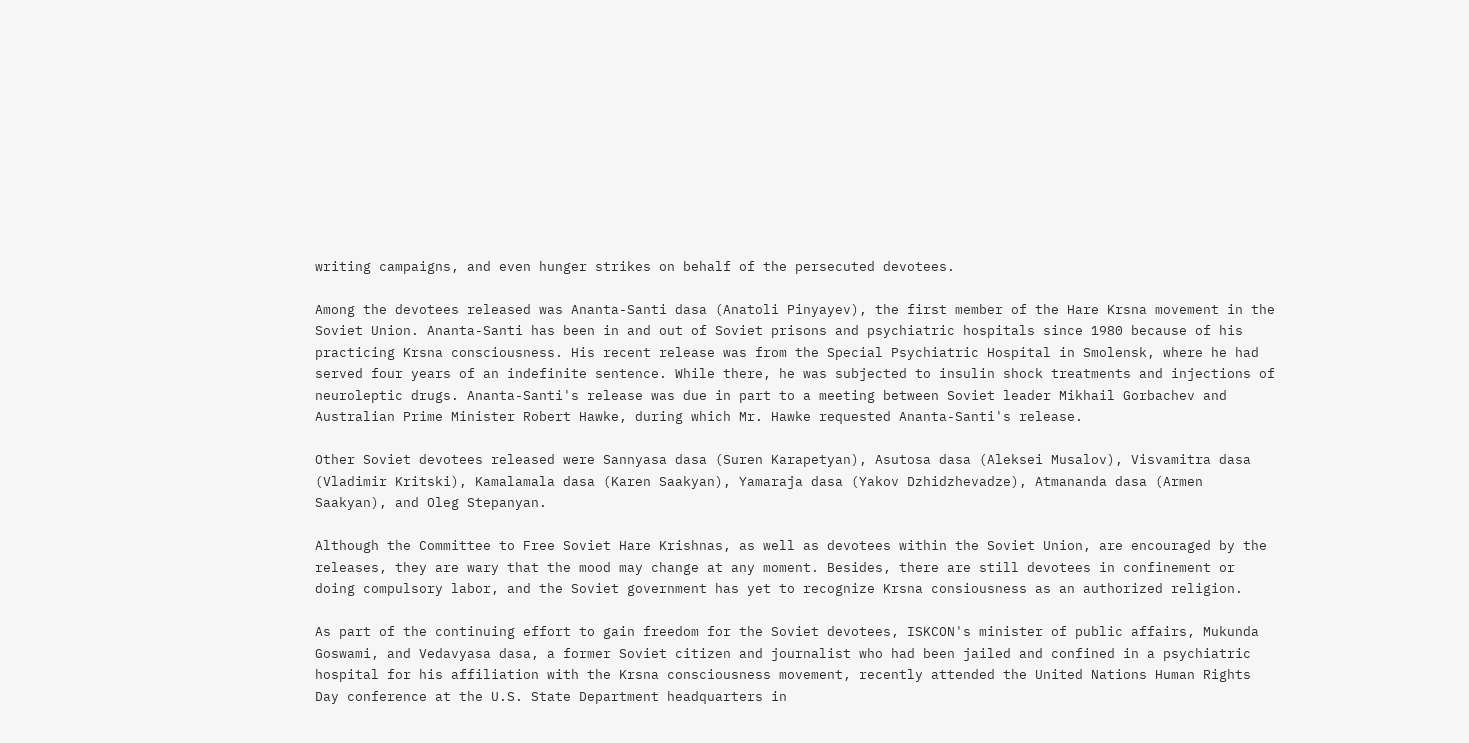writing campaigns, and even hunger strikes on behalf of the persecuted devotees.

Among the devotees released was Ananta-Santi dasa (Anatoli Pinyayev), the first member of the Hare Krsna movement in the Soviet Union. Ananta-Santi has been in and out of Soviet prisons and psychiatric hospitals since 1980 because of his practicing Krsna consciousness. His recent release was from the Special Psychiatric Hospital in Smolensk, where he had served four years of an indefinite sentence. While there, he was subjected to insulin shock treatments and injections of neuroleptic drugs. Ananta-Santi's release was due in part to a meeting between Soviet leader Mikhail Gorbachev and Australian Prime Minister Robert Hawke, during which Mr. Hawke requested Ananta-Santi's release.

Other Soviet devotees released were Sannyasa dasa (Suren Karapetyan), Asutosa dasa (Aleksei Musalov), Visvamitra dasa (Vladimir Kritski), Kamalamala dasa (Karen Saakyan), Yamaraja dasa (Yakov Dzhidzhevadze), Atmananda dasa (Armen Saakyan), and Oleg Stepanyan.

Although the Committee to Free Soviet Hare Krishnas, as well as devotees within the Soviet Union, are encouraged by the releases, they are wary that the mood may change at any moment. Besides, there are still devotees in confinement or doing compulsory labor, and the Soviet government has yet to recognize Krsna consiousness as an authorized religion.

As part of the continuing effort to gain freedom for the Soviet devotees, ISKCON's minister of public affairs, Mukunda Goswami, and Vedavyasa dasa, a former Soviet citizen and journalist who had been jailed and confined in a psychiatric hospital for his affiliation with the Krsna consciousness movement, recently attended the United Nations Human Rights Day conference at the U.S. State Department headquarters in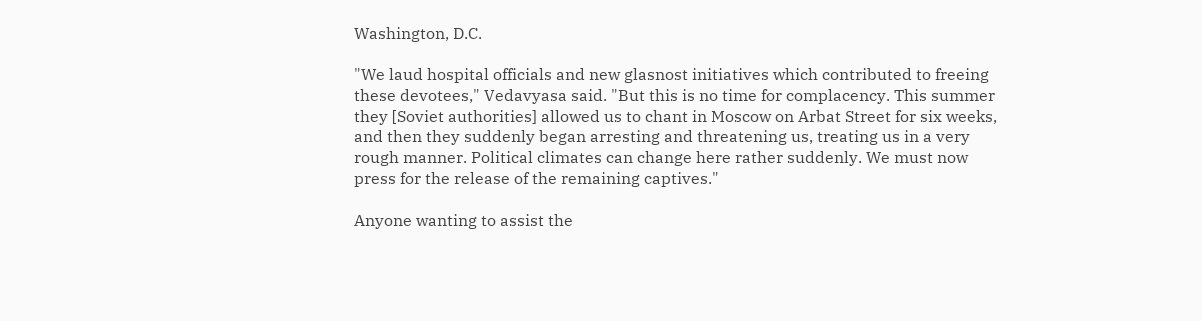Washington, D.C.

"We laud hospital officials and new glasnost initiatives which contributed to freeing these devotees," Vedavyasa said. "But this is no time for complacency. This summer they [Soviet authorities] allowed us to chant in Moscow on Arbat Street for six weeks, and then they suddenly began arresting and threatening us, treating us in a very rough manner. Political climates can change here rather suddenly. We must now press for the release of the remaining captives."

Anyone wanting to assist the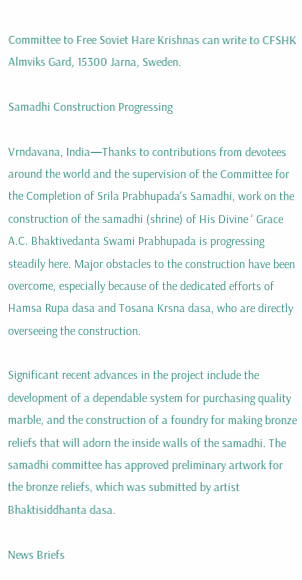Committee to Free Soviet Hare Krishnas can write to CFSHK Almviks Gard, 15300 Jarna, Sweden.

Samadhi Construction Progressing

Vrndavana, India—Thanks to contributions from devotees around the world and the supervision of the Committee for the Completion of Srila Prabhupada's Samadhi, work on the construction of the samadhi (shrine) of His Divine ' Grace A.C. Bhaktivedanta Swami Prabhupada is progressing steadily here. Major obstacles to the construction have been overcome, especially because of the dedicated efforts of Hamsa Rupa dasa and Tosana Krsna dasa, who are directly overseeing the construction.

Significant recent advances in the project include the development of a dependable system for purchasing quality marble, and the construction of a foundry for making bronze reliefs that will adorn the inside walls of the samadhi. The samadhi committee has approved preliminary artwork for the bronze reliefs, which was submitted by artist Bhaktisiddhanta dasa.

News Briefs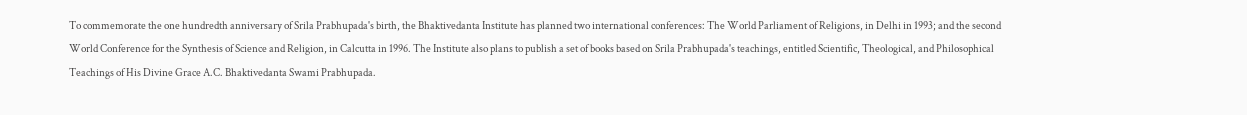To commemorate the one hundredth anniversary of Srila Prabhupada's birth, the Bhaktivedanta Institute has planned two international conferences: The World Parliament of Religions, in Delhi in 1993; and the second World Conference for the Synthesis of Science and Religion, in Calcutta in 1996. The Institute also plans to publish a set of books based on Srila Prabhupada's teachings, entitled Scientific, Theological, and Philosophical Teachings of His Divine Grace A.C. Bhaktivedanta Swami Prabhupada.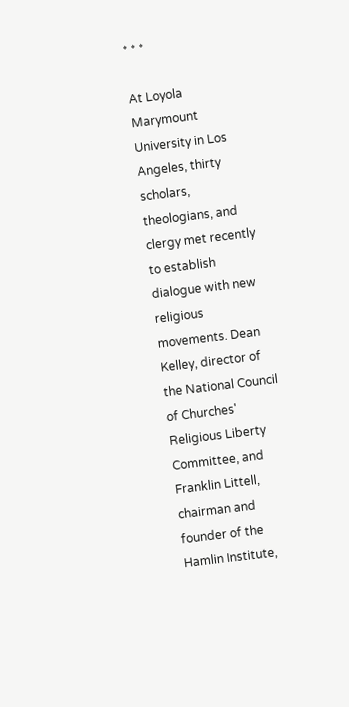* * *

At Loyola Marymount University in Los Angeles, thirty scholars, theologians, and clergy met recently to establish dialogue with new religious movements. Dean Kelley, director of the National Council of Churches' Religious Liberty Committee, and Franklin Littell, chairman and founder of the Hamlin Institute,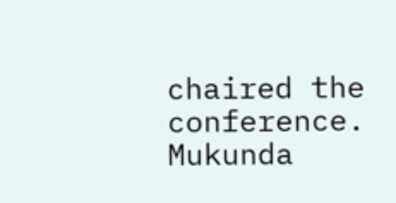chaired the conference. Mukunda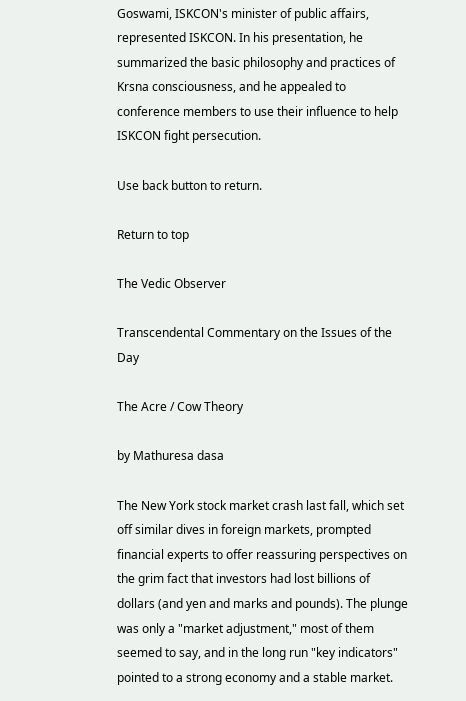Goswami, ISKCON's minister of public affairs, represented ISKCON. In his presentation, he summarized the basic philosophy and practices of Krsna consciousness, and he appealed to conference members to use their influence to help ISKCON fight persecution.

Use back button to return.

Return to top

The Vedic Observer

Transcendental Commentary on the Issues of the Day

The Acre / Cow Theory

by Mathuresa dasa

The New York stock market crash last fall, which set off similar dives in foreign markets, prompted financial experts to offer reassuring perspectives on the grim fact that investors had lost billions of dollars (and yen and marks and pounds). The plunge was only a "market adjustment," most of them seemed to say, and in the long run "key indicators" pointed to a strong economy and a stable market.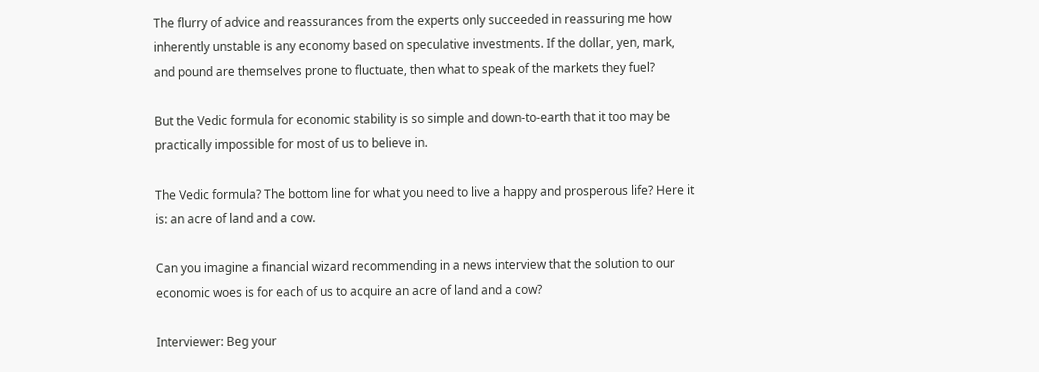The flurry of advice and reassurances from the experts only succeeded in reassuring me how inherently unstable is any economy based on speculative investments. If the dollar, yen, mark, and pound are themselves prone to fluctuate, then what to speak of the markets they fuel?

But the Vedic formula for economic stability is so simple and down-to-earth that it too may be practically impossible for most of us to believe in.

The Vedic formula? The bottom line for what you need to live a happy and prosperous life? Here it is: an acre of land and a cow.

Can you imagine a financial wizard recommending in a news interview that the solution to our economic woes is for each of us to acquire an acre of land and a cow?

Interviewer: Beg your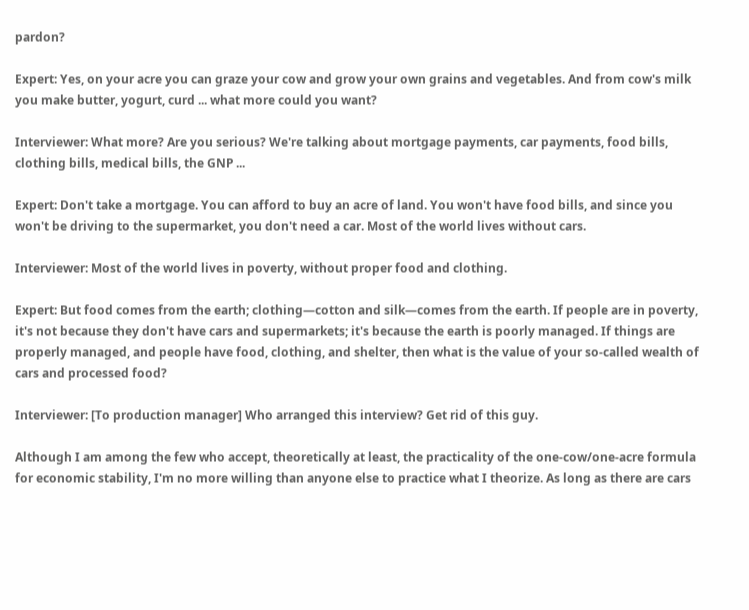pardon?

Expert: Yes, on your acre you can graze your cow and grow your own grains and vegetables. And from cow's milk you make butter, yogurt, curd ... what more could you want?

Interviewer: What more? Are you serious? We're talking about mortgage payments, car payments, food bills, clothing bills, medical bills, the GNP ...

Expert: Don't take a mortgage. You can afford to buy an acre of land. You won't have food bills, and since you won't be driving to the supermarket, you don't need a car. Most of the world lives without cars.

Interviewer: Most of the world lives in poverty, without proper food and clothing.

Expert: But food comes from the earth; clothing—cotton and silk—comes from the earth. If people are in poverty, it's not because they don't have cars and supermarkets; it's because the earth is poorly managed. If things are properly managed, and people have food, clothing, and shelter, then what is the value of your so-called wealth of cars and processed food?

Interviewer: [To production manager] Who arranged this interview? Get rid of this guy.

Although I am among the few who accept, theoretically at least, the practicality of the one-cow/one-acre formula for economic stability, I'm no more willing than anyone else to practice what I theorize. As long as there are cars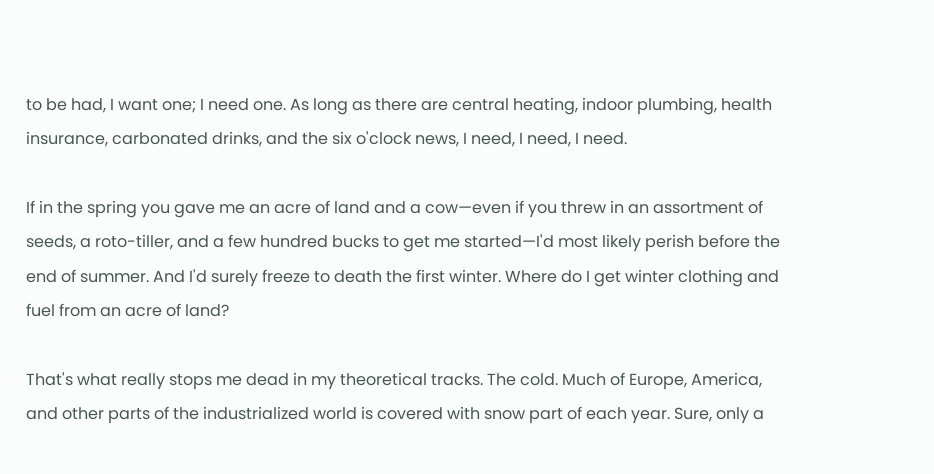to be had, I want one; I need one. As long as there are central heating, indoor plumbing, health insurance, carbonated drinks, and the six o'clock news, I need, I need, I need.

If in the spring you gave me an acre of land and a cow—even if you threw in an assortment of seeds, a roto-tiller, and a few hundred bucks to get me started—I'd most likely perish before the end of summer. And I'd surely freeze to death the first winter. Where do I get winter clothing and fuel from an acre of land?

That's what really stops me dead in my theoretical tracks. The cold. Much of Europe, America, and other parts of the industrialized world is covered with snow part of each year. Sure, only a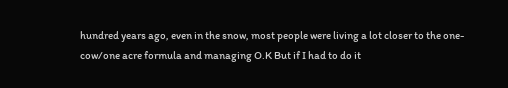hundred years ago, even in the snow, most people were living a lot closer to the one-cow/one acre formula and managing O.K But if I had to do it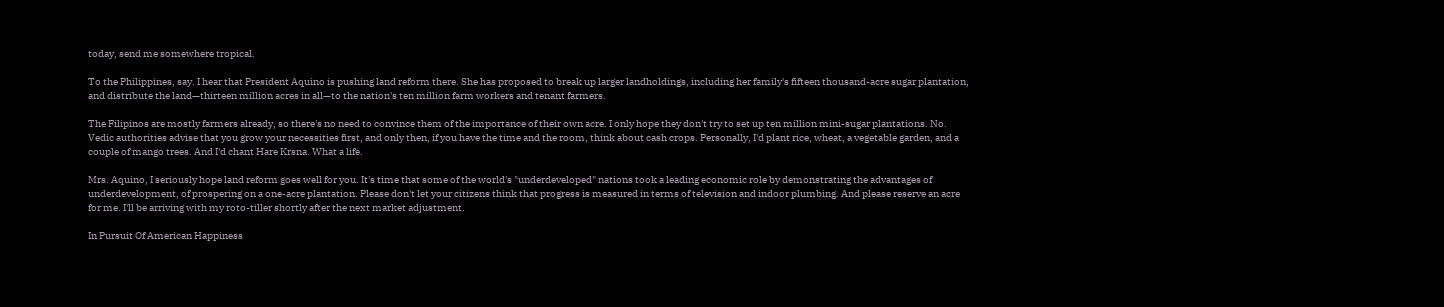today, send me somewhere tropical.

To the Philippines, say. I hear that President Aquino is pushing land reform there. She has proposed to break up larger landholdings, including her family's fifteen thousand-acre sugar plantation, and distribute the land—thirteen million acres in all—to the nation's ten million farm workers and tenant farmers.

The Filipinos are mostly farmers already, so there's no need to convince them of the importance of their own acre. I only hope they don't try to set up ten million mini-sugar plantations. No. Vedic authorities advise that you grow your necessities first, and only then, if you have the time and the room, think about cash crops. Personally, I'd plant rice, wheat, a vegetable garden, and a couple of mango trees. And I'd chant Hare Krsna. What a life.

Mrs. Aquino, I seriously hope land reform goes well for you. It's time that some of the world's "underdeveloped" nations took a leading economic role by demonstrating the advantages of underdevelopment, of prospering on a one-acre plantation. Please don't let your citizens think that progress is measured in terms of television and indoor plumbing. And please reserve an acre for me. I'll be arriving with my roto-tiller shortly after the next market adjustment.

In Pursuit Of American Happiness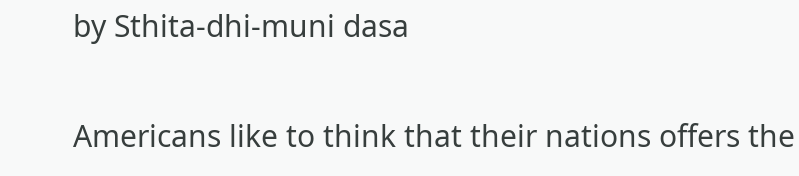by Sthita-dhi-muni dasa

Americans like to think that their nations offers the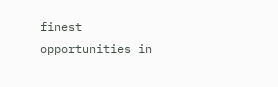finest opportunities in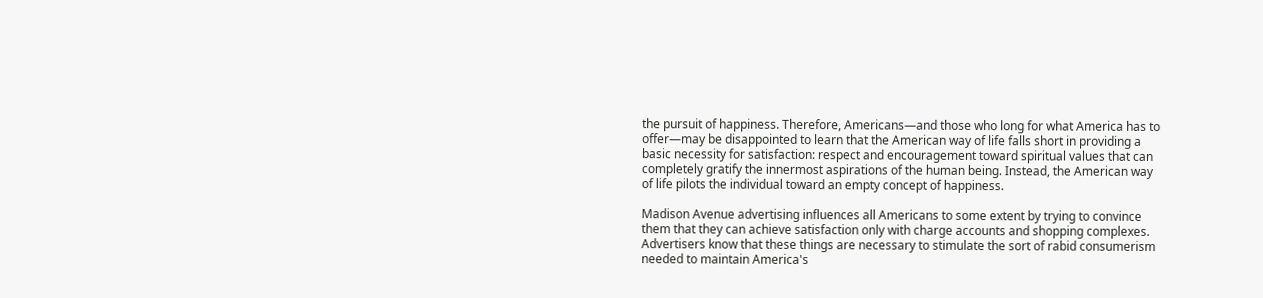the pursuit of happiness. Therefore, Americans—and those who long for what America has to offer—may be disappointed to learn that the American way of life falls short in providing a basic necessity for satisfaction: respect and encouragement toward spiritual values that can completely gratify the innermost aspirations of the human being. Instead, the American way of life pilots the individual toward an empty concept of happiness.

Madison Avenue advertising influences all Americans to some extent by trying to convince them that they can achieve satisfaction only with charge accounts and shopping complexes. Advertisers know that these things are necessary to stimulate the sort of rabid consumerism needed to maintain America's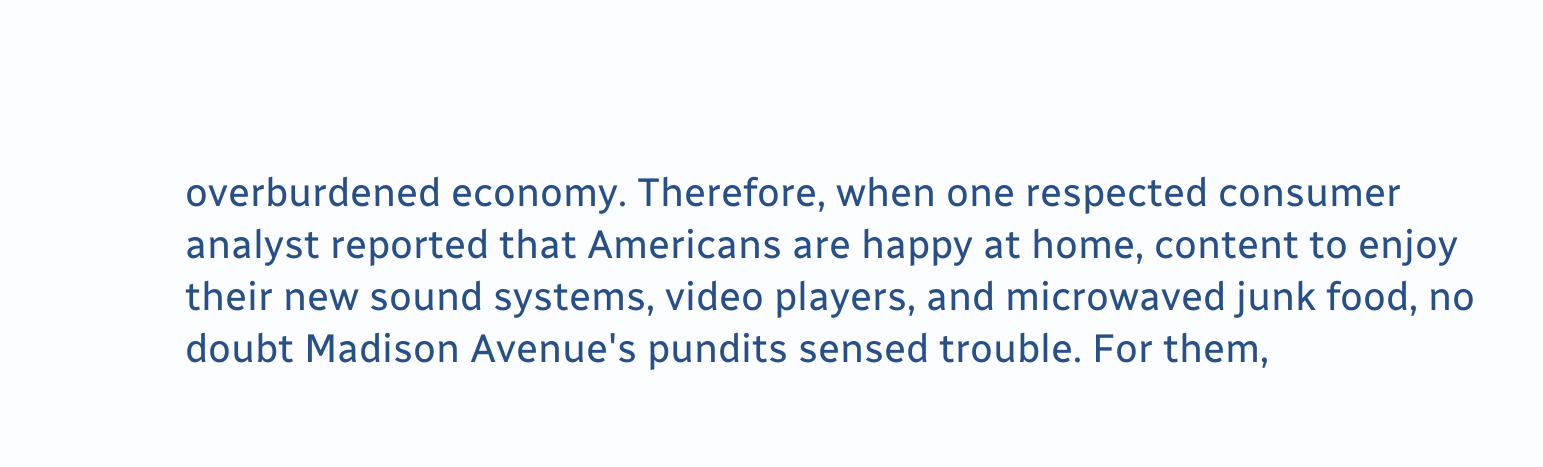overburdened economy. Therefore, when one respected consumer analyst reported that Americans are happy at home, content to enjoy their new sound systems, video players, and microwaved junk food, no doubt Madison Avenue's pundits sensed trouble. For them,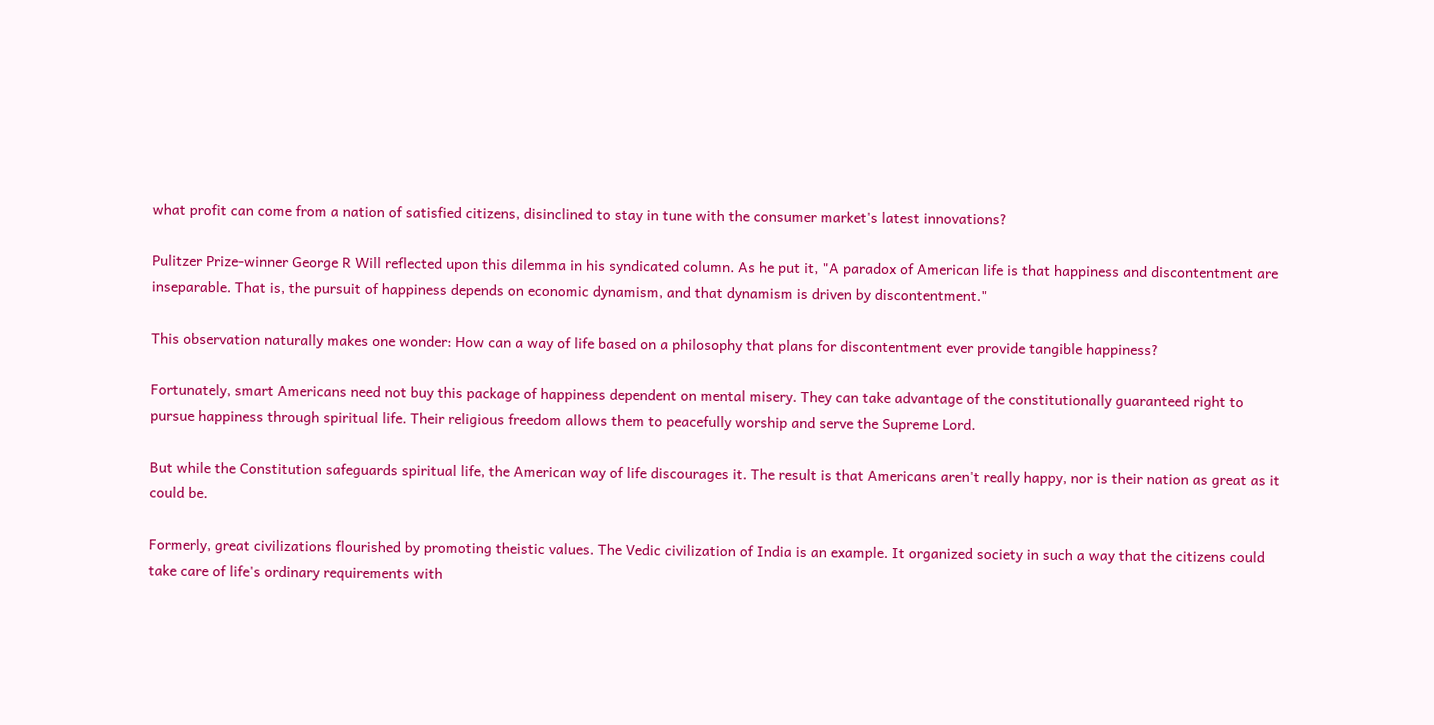what profit can come from a nation of satisfied citizens, disinclined to stay in tune with the consumer market's latest innovations?

Pulitzer Prize-winner George R Will reflected upon this dilemma in his syndicated column. As he put it, "A paradox of American life is that happiness and discontentment are inseparable. That is, the pursuit of happiness depends on economic dynamism, and that dynamism is driven by discontentment."

This observation naturally makes one wonder: How can a way of life based on a philosophy that plans for discontentment ever provide tangible happiness?

Fortunately, smart Americans need not buy this package of happiness dependent on mental misery. They can take advantage of the constitutionally guaranteed right to pursue happiness through spiritual life. Their religious freedom allows them to peacefully worship and serve the Supreme Lord.

But while the Constitution safeguards spiritual life, the American way of life discourages it. The result is that Americans aren't really happy, nor is their nation as great as it could be.

Formerly, great civilizations flourished by promoting theistic values. The Vedic civilization of India is an example. It organized society in such a way that the citizens could take care of life's ordinary requirements with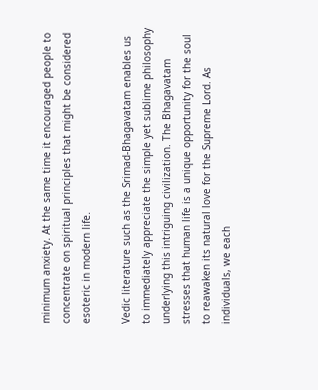minimum anxiety. At the same time it encouraged people to concentrate on spiritual principles that might be considered esoteric in modern life.

Vedic literature such as the Srimad-Bhagavatam enables us to immediately appreciate the simple yet sublime philosophy underlying this intriguing civilization. The Bhagavatam stresses that human life is a unique opportunity for the soul to reawaken its natural love for the Supreme Lord. As individuals, we each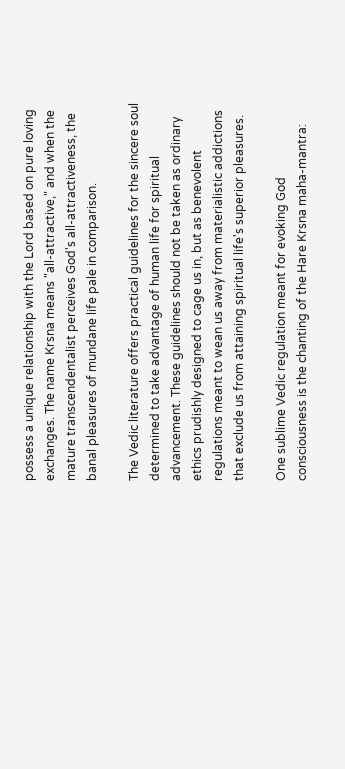possess a unique relationship with the Lord based on pure loving exchanges. The name Krsna means "all-attractive," and when the mature transcendentalist perceives God's all-attractiveness, the banal pleasures of mundane life pale in comparison.

The Vedic literature offers practical guidelines for the sincere soul determined to take advantage of human life for spiritual advancement. These guidelines should not be taken as ordinary ethics prudishly designed to cage us in, but as benevolent regulations meant to wean us away from materialistic addictions that exclude us from attaining spiritual life's superior pleasures.

One sublime Vedic regulation meant for evoking God consciousness is the chanting of the Hare Krsna maha-mantra: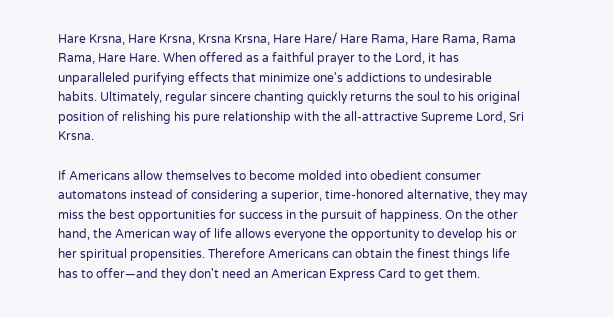Hare Krsna, Hare Krsna, Krsna Krsna, Hare Hare/ Hare Rama, Hare Rama, Rama Rama, Hare Hare. When offered as a faithful prayer to the Lord, it has unparalleled purifying effects that minimize one's addictions to undesirable habits. Ultimately, regular sincere chanting quickly returns the soul to his original position of relishing his pure relationship with the all-attractive Supreme Lord, Sri Krsna.

If Americans allow themselves to become molded into obedient consumer automatons instead of considering a superior, time-honored alternative, they may miss the best opportunities for success in the pursuit of happiness. On the other hand, the American way of life allows everyone the opportunity to develop his or her spiritual propensities. Therefore Americans can obtain the finest things life has to offer—and they don't need an American Express Card to get them.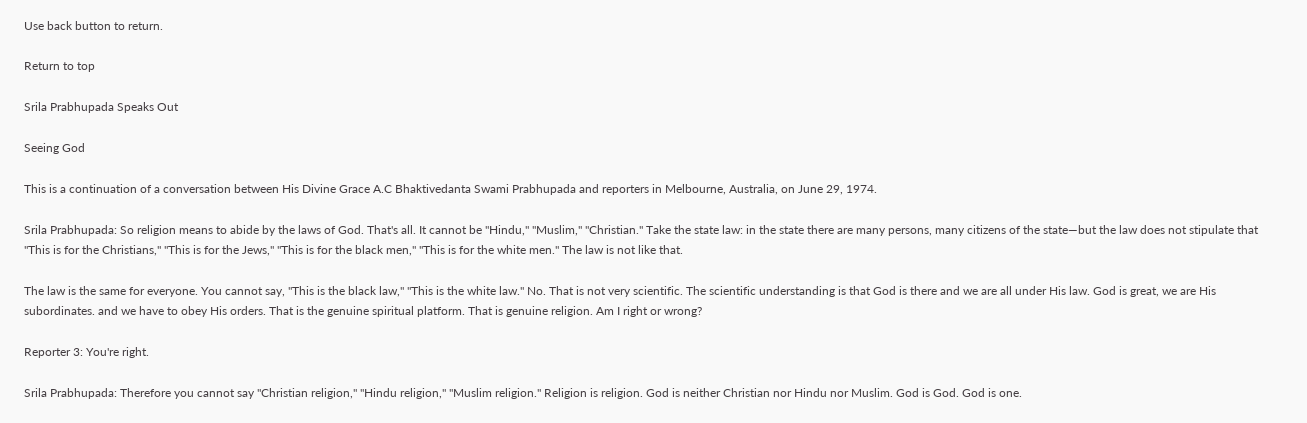Use back button to return.

Return to top

Srila Prabhupada Speaks Out

Seeing God

This is a continuation of a conversation between His Divine Grace A.C Bhaktivedanta Swami Prabhupada and reporters in Melbourne, Australia, on June 29, 1974.

Srila Prabhupada: So religion means to abide by the laws of God. That's all. It cannot be "Hindu," "Muslim," "Christian." Take the state law: in the state there are many persons, many citizens of the state—but the law does not stipulate that "This is for the Christians," "This is for the Jews," "This is for the black men," "This is for the white men." The law is not like that.

The law is the same for everyone. You cannot say, "This is the black law," "This is the white law." No. That is not very scientific. The scientific understanding is that God is there and we are all under His law. God is great, we are His subordinates. and we have to obey His orders. That is the genuine spiritual platform. That is genuine religion. Am I right or wrong?

Reporter 3: You're right.

Srila Prabhupada: Therefore you cannot say "Christian religion," "Hindu religion," "Muslim religion." Religion is religion. God is neither Christian nor Hindu nor Muslim. God is God. God is one.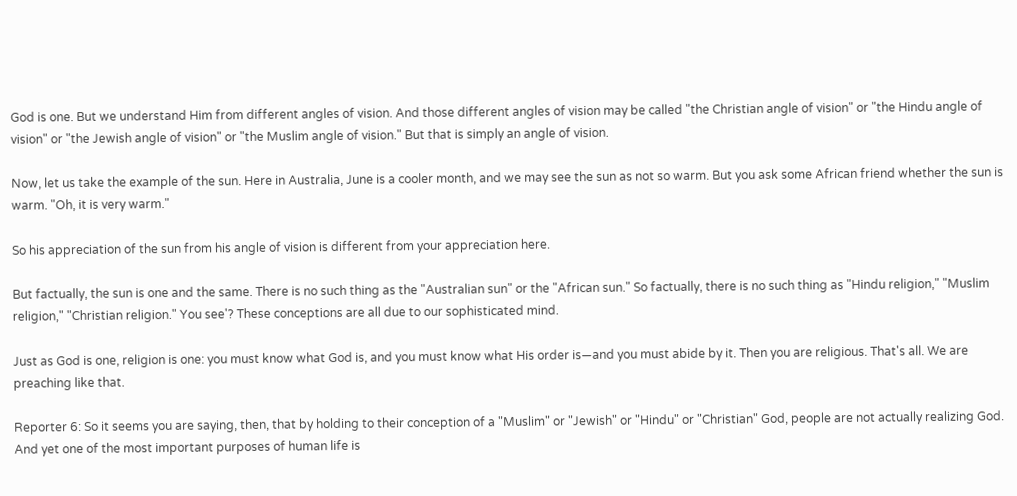God is one. But we understand Him from different angles of vision. And those different angles of vision may be called "the Christian angle of vision" or "the Hindu angle of vision" or "the Jewish angle of vision" or "the Muslim angle of vision." But that is simply an angle of vision.

Now, let us take the example of the sun. Here in Australia, June is a cooler month, and we may see the sun as not so warm. But you ask some African friend whether the sun is warm. "Oh, it is very warm."

So his appreciation of the sun from his angle of vision is different from your appreciation here.

But factually, the sun is one and the same. There is no such thing as the "Australian sun" or the "African sun." So factually, there is no such thing as "Hindu religion," "Muslim religion," "Christian religion." You see'? These conceptions are all due to our sophisticated mind.

Just as God is one, religion is one: you must know what God is, and you must know what His order is—and you must abide by it. Then you are religious. That's all. We are preaching like that.

Reporter 6: So it seems you are saying, then, that by holding to their conception of a "Muslim" or "Jewish" or "Hindu" or "Christian" God, people are not actually realizing God. And yet one of the most important purposes of human life is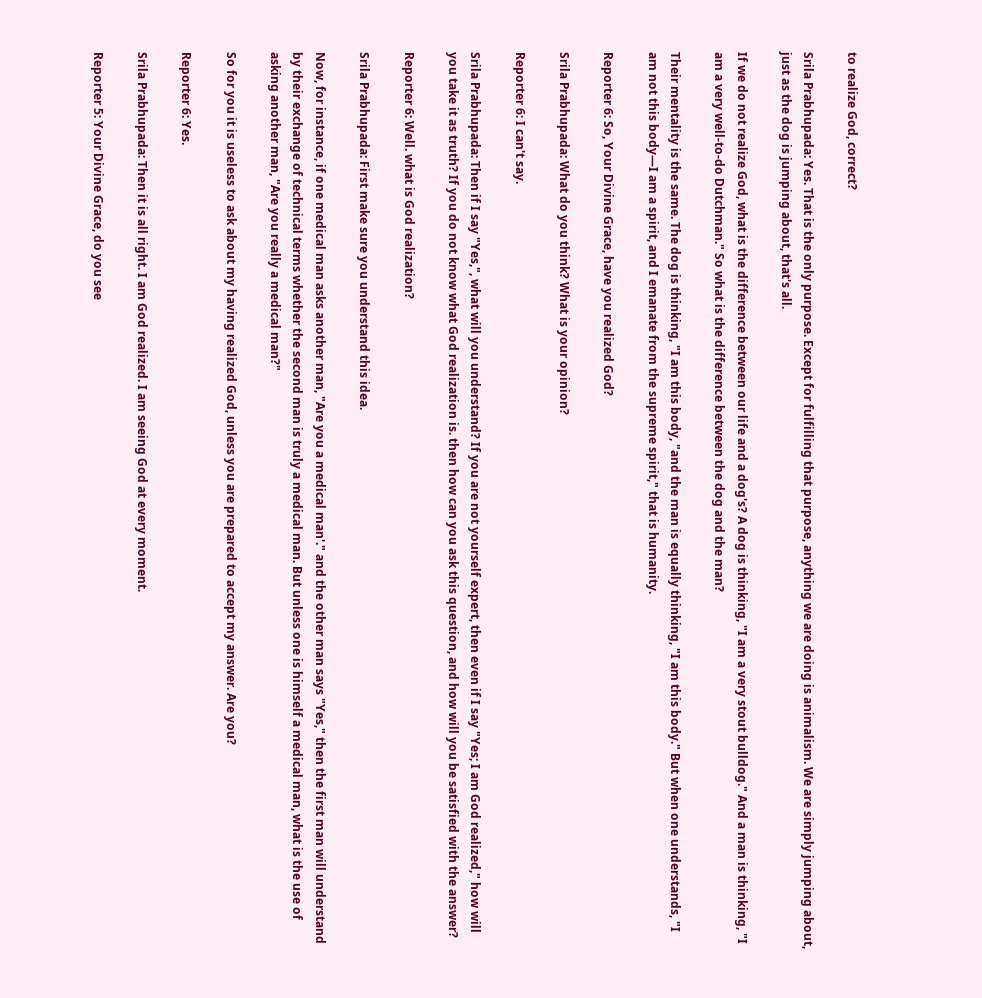to realize God, correct?

Srila Prabhupada: Yes. That is the only purpose. Except for fulfilling that purpose, anything we are doing is animalism. We are simply jumping about, just as the dog is jumping about, that's all.

If we do not realize God, what is the difference between our life and a dog's? A dog is thinking, "I am a very stout bulldog." And a man is thinking, "I am a very well-to-do Dutchman." So what is the difference between the dog and the man?

Their mentality is the same. The dog is thinking, "I am this body, "and the man is equally thinking, "I am this body." But when one understands, "I am not this body—I am a spirit, and I emanate from the supreme spirit," that is humanity.

Reporter 6: So, Your Divine Grace, have you realized God?

Srila Prabhupada: What do you think? What is your opinion?

Reporter 6: I can't say.

Srila Prabhupada: Then if I say "Yes,", what will you understand? If you are not yourself expert, then even if I say "Yes; I am God realized," how will you take it as truth? If you do not know what God realization is. then how can you ask this question, and how will you be satisfied with the answer?

Reporter 6: Well. what is God realization?

Srila Prabhupada: First make sure you understand this idea.

Now, for instance, if one medical man asks another man, "Are you a medical man'." and the other man says "Yes," then the first man will understand by their exchange of technical terms whether the second man is truly a medical man. But unless one is himself a medical man, what is the use of asking another man, "Are you really a medical man?"

So for you it is useless to ask about my having realized God, unless you are prepared to accept my answer. Are you?

Reporter 6: Yes.

Srila Prabhupada: Then it is all right. I am God realized. I am seeing God at every moment.

Reporter 5: Your Divine Grace, do you see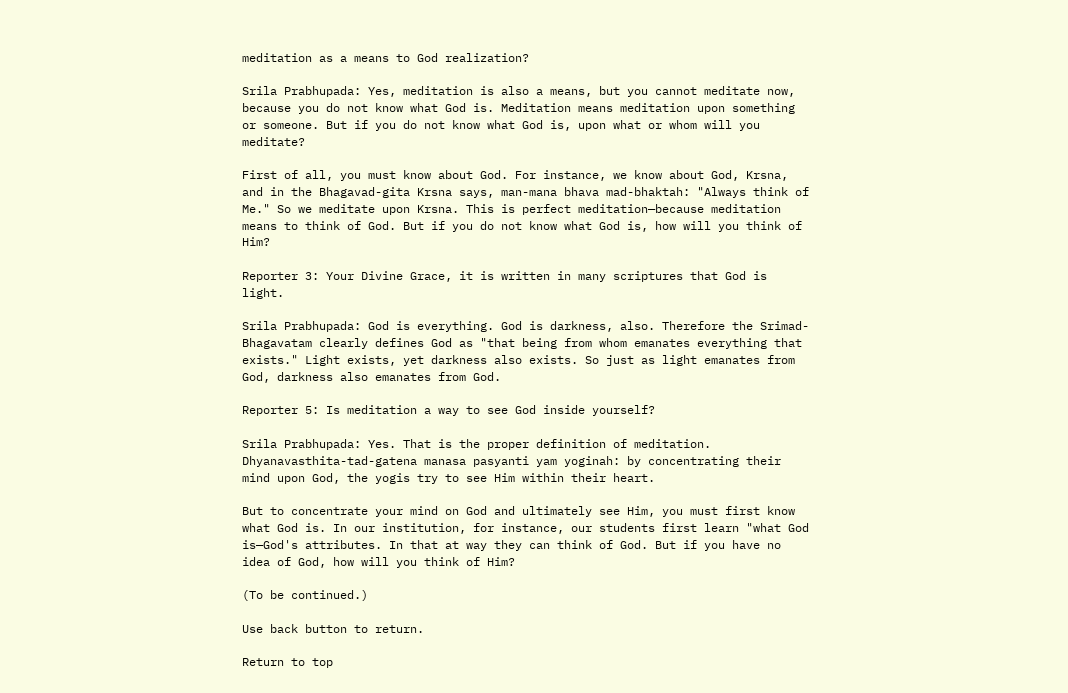meditation as a means to God realization?

Srila Prabhupada: Yes, meditation is also a means, but you cannot meditate now, because you do not know what God is. Meditation means meditation upon something or someone. But if you do not know what God is, upon what or whom will you meditate?

First of all, you must know about God. For instance, we know about God, Krsna, and in the Bhagavad-gita Krsna says, man-mana bhava mad-bhaktah: "Always think of Me." So we meditate upon Krsna. This is perfect meditation—because meditation means to think of God. But if you do not know what God is, how will you think of Him?

Reporter 3: Your Divine Grace, it is written in many scriptures that God is light.

Srila Prabhupada: God is everything. God is darkness, also. Therefore the Srimad-Bhagavatam clearly defines God as "that being from whom emanates everything that exists." Light exists, yet darkness also exists. So just as light emanates from God, darkness also emanates from God.

Reporter 5: Is meditation a way to see God inside yourself?

Srila Prabhupada: Yes. That is the proper definition of meditation. Dhyanavasthita-tad-gatena manasa pasyanti yam yoginah: by concentrating their mind upon God, the yogis try to see Him within their heart.

But to concentrate your mind on God and ultimately see Him, you must first know what God is. In our institution, for instance, our students first learn "what God is—God's attributes. In that at way they can think of God. But if you have no idea of God, how will you think of Him?

(To be continued.)

Use back button to return.

Return to top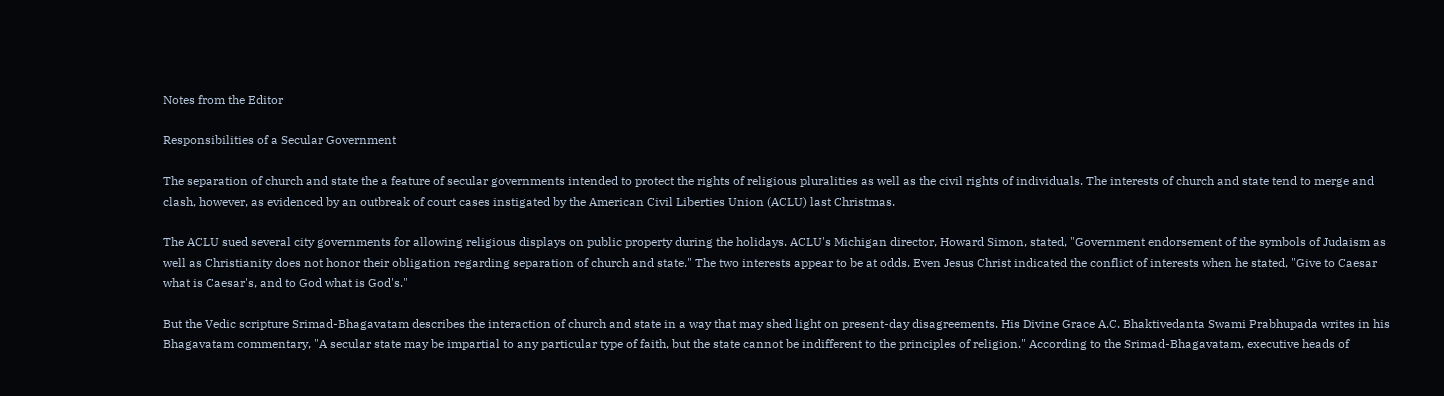Notes from the Editor

Responsibilities of a Secular Government

The separation of church and state the a feature of secular governments intended to protect the rights of religious pluralities as well as the civil rights of individuals. The interests of church and state tend to merge and clash, however, as evidenced by an outbreak of court cases instigated by the American Civil Liberties Union (ACLU) last Christmas.

The ACLU sued several city governments for allowing religious displays on public property during the holidays. ACLU's Michigan director, Howard Simon, stated, "Government endorsement of the symbols of Judaism as well as Christianity does not honor their obligation regarding separation of church and state." The two interests appear to be at odds. Even Jesus Christ indicated the conflict of interests when he stated, "Give to Caesar what is Caesar's, and to God what is God's."

But the Vedic scripture Srimad-Bhagavatam describes the interaction of church and state in a way that may shed light on present-day disagreements. His Divine Grace A.C. Bhaktivedanta Swami Prabhupada writes in his Bhagavatam commentary, "A secular state may be impartial to any particular type of faith, but the state cannot be indifferent to the principles of religion." According to the Srimad-Bhagavatam, executive heads of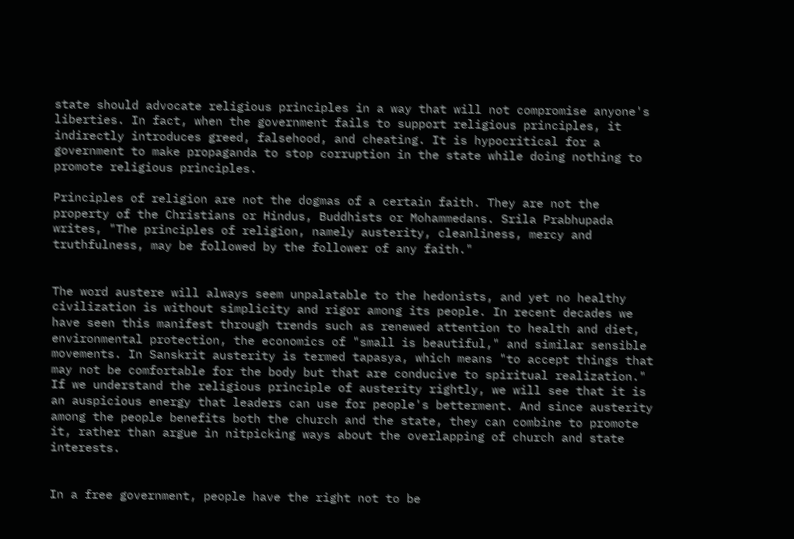state should advocate religious principles in a way that will not compromise anyone's liberties. In fact, when the government fails to support religious principles, it indirectly introduces greed, falsehood, and cheating. It is hypocritical for a government to make propaganda to stop corruption in the state while doing nothing to promote religious principles.

Principles of religion are not the dogmas of a certain faith. They are not the property of the Christians or Hindus, Buddhists or Mohammedans. Srila Prabhupada writes, "The principles of religion, namely austerity, cleanliness, mercy and truthfulness, may be followed by the follower of any faith."


The word austere will always seem unpalatable to the hedonists, and yet no healthy civilization is without simplicity and rigor among its people. In recent decades we have seen this manifest through trends such as renewed attention to health and diet, environmental protection, the economics of "small is beautiful," and similar sensible movements. In Sanskrit austerity is termed tapasya, which means "to accept things that may not be comfortable for the body but that are conducive to spiritual realization." If we understand the religious principle of austerity rightly, we will see that it is an auspicious energy that leaders can use for people's betterment. And since austerity among the people benefits both the church and the state, they can combine to promote it, rather than argue in nitpicking ways about the overlapping of church and state interests.


In a free government, people have the right not to be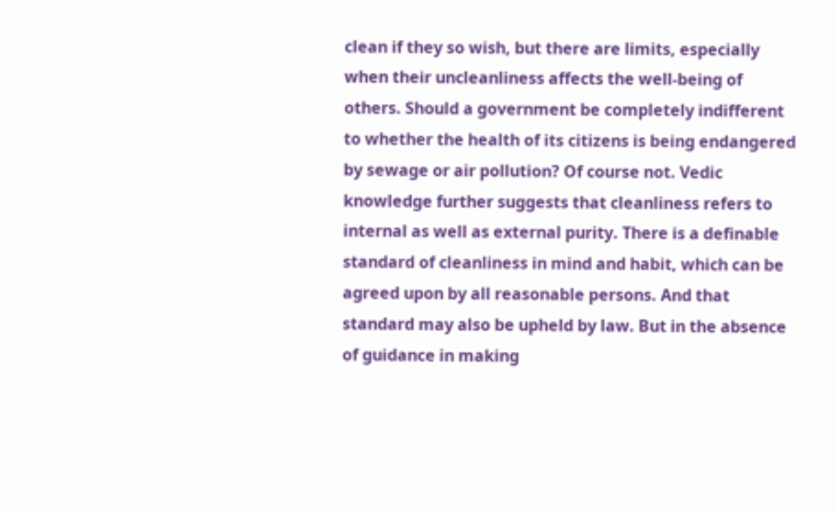clean if they so wish, but there are limits, especially when their uncleanliness affects the well-being of others. Should a government be completely indifferent to whether the health of its citizens is being endangered by sewage or air pollution? Of course not. Vedic knowledge further suggests that cleanliness refers to internal as well as external purity. There is a definable standard of cleanliness in mind and habit, which can be agreed upon by all reasonable persons. And that standard may also be upheld by law. But in the absence of guidance in making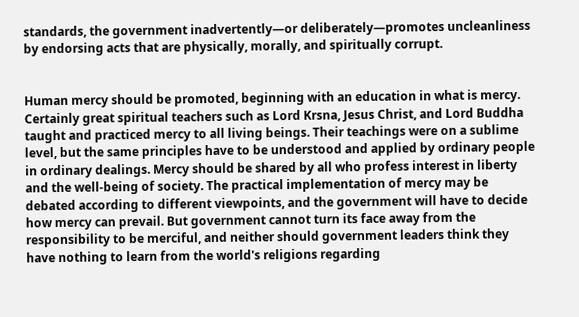standards, the government inadvertently—or deliberately—promotes uncleanliness by endorsing acts that are physically, morally, and spiritually corrupt.


Human mercy should be promoted, beginning with an education in what is mercy. Certainly great spiritual teachers such as Lord Krsna, Jesus Christ, and Lord Buddha taught and practiced mercy to all living beings. Their teachings were on a sublime level, but the same principles have to be understood and applied by ordinary people in ordinary dealings. Mercy should be shared by all who profess interest in liberty and the well-being of society. The practical implementation of mercy may be debated according to different viewpoints, and the government will have to decide how mercy can prevail. But government cannot turn its face away from the responsibility to be merciful, and neither should government leaders think they have nothing to learn from the world's religions regarding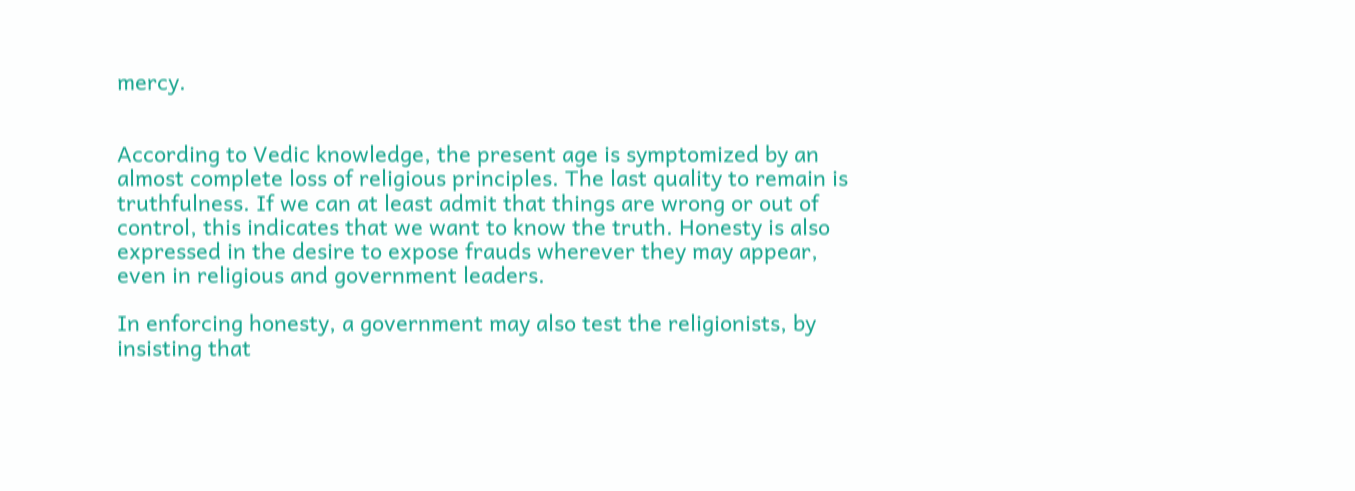mercy.


According to Vedic knowledge, the present age is symptomized by an almost complete loss of religious principles. The last quality to remain is truthfulness. If we can at least admit that things are wrong or out of control, this indicates that we want to know the truth. Honesty is also expressed in the desire to expose frauds wherever they may appear, even in religious and government leaders.

In enforcing honesty, a government may also test the religionists, by insisting that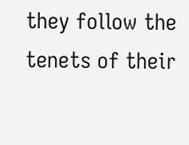they follow the tenets of their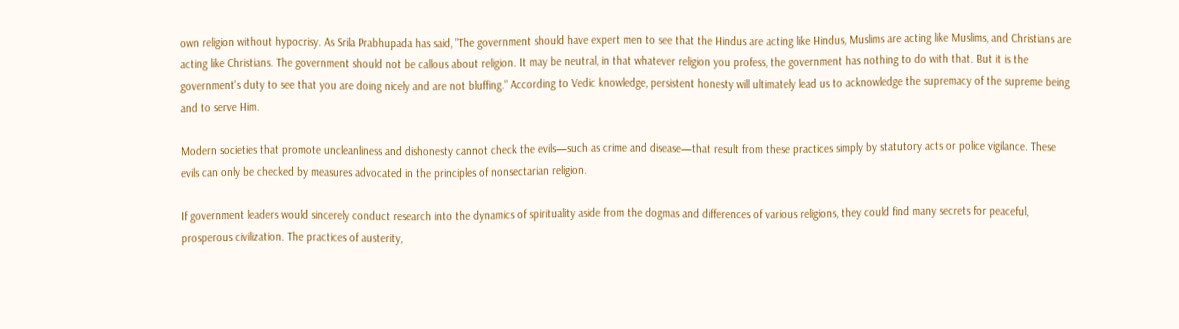own religion without hypocrisy. As Srila Prabhupada has said, "The government should have expert men to see that the Hindus are acting like Hindus, Muslims are acting like Muslims, and Christians are acting like Christians. The government should not be callous about religion. It may be neutral, in that whatever religion you profess, the government has nothing to do with that. But it is the government's duty to see that you are doing nicely and are not bluffing." According to Vedic knowledge, persistent honesty will ultimately lead us to acknowledge the supremacy of the supreme being and to serve Him.

Modern societies that promote uncleanliness and dishonesty cannot check the evils—such as crime and disease—that result from these practices simply by statutory acts or police vigilance. These evils can only be checked by measures advocated in the principles of nonsectarian religion.

If government leaders would sincerely conduct research into the dynamics of spirituality aside from the dogmas and differences of various religions, they could find many secrets for peaceful, prosperous civilization. The practices of austerity,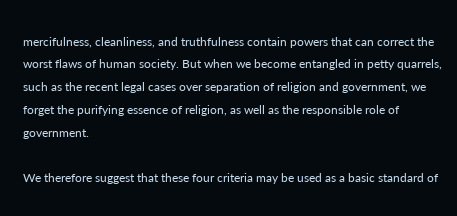mercifulness, cleanliness, and truthfulness contain powers that can correct the worst flaws of human society. But when we become entangled in petty quarrels, such as the recent legal cases over separation of religion and government, we forget the purifying essence of religion, as well as the responsible role of government.

We therefore suggest that these four criteria may be used as a basic standard of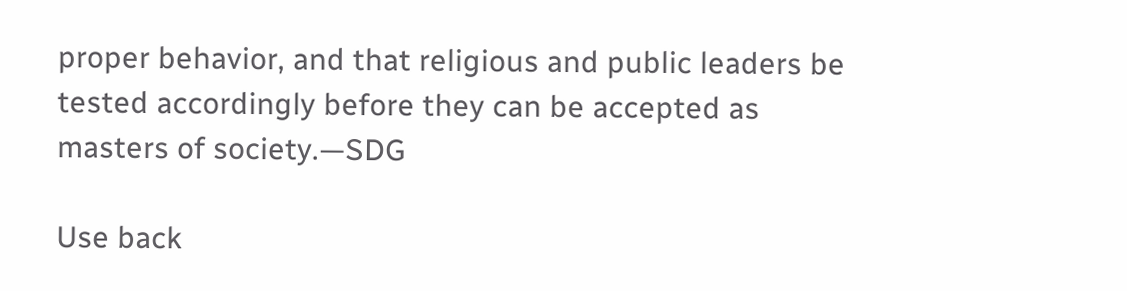proper behavior, and that religious and public leaders be tested accordingly before they can be accepted as masters of society.—SDG

Use back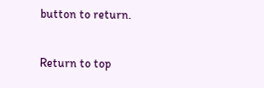button to return.

Return to top